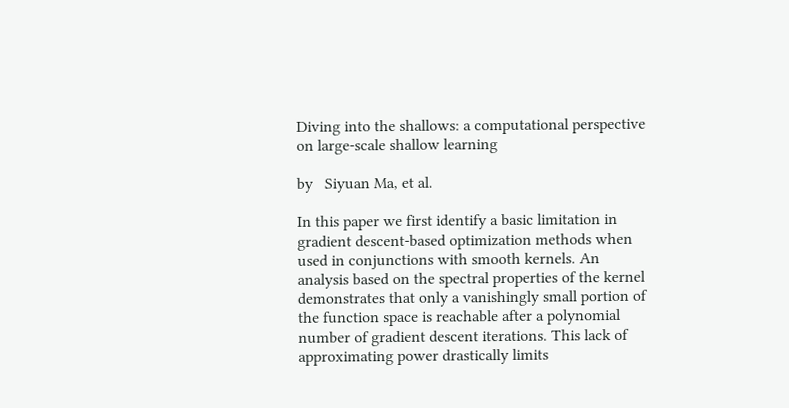Diving into the shallows: a computational perspective on large-scale shallow learning

by   Siyuan Ma, et al.

In this paper we first identify a basic limitation in gradient descent-based optimization methods when used in conjunctions with smooth kernels. An analysis based on the spectral properties of the kernel demonstrates that only a vanishingly small portion of the function space is reachable after a polynomial number of gradient descent iterations. This lack of approximating power drastically limits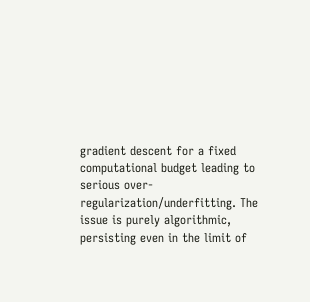gradient descent for a fixed computational budget leading to serious over-regularization/underfitting. The issue is purely algorithmic, persisting even in the limit of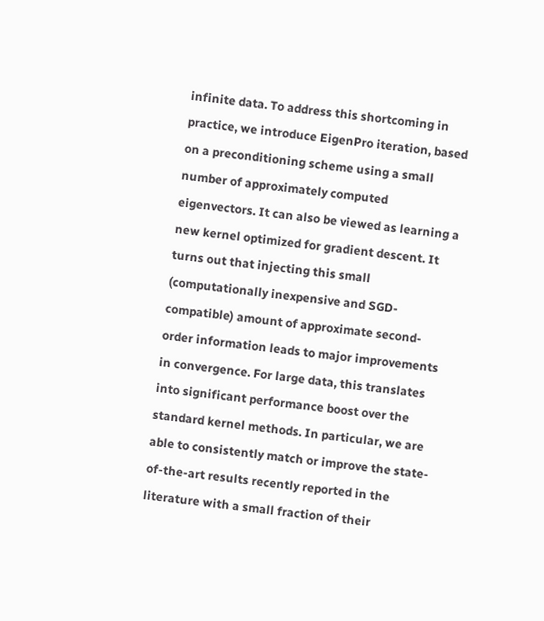infinite data. To address this shortcoming in practice, we introduce EigenPro iteration, based on a preconditioning scheme using a small number of approximately computed eigenvectors. It can also be viewed as learning a new kernel optimized for gradient descent. It turns out that injecting this small (computationally inexpensive and SGD-compatible) amount of approximate second-order information leads to major improvements in convergence. For large data, this translates into significant performance boost over the standard kernel methods. In particular, we are able to consistently match or improve the state-of-the-art results recently reported in the literature with a small fraction of their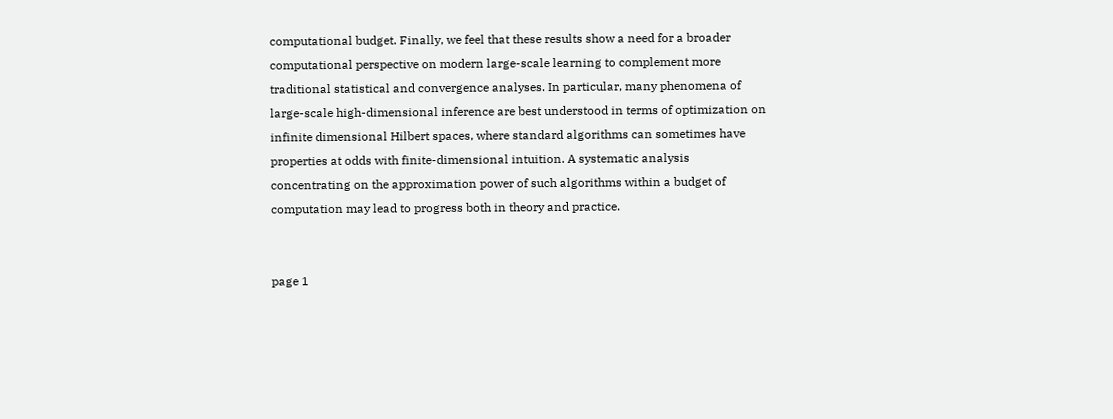computational budget. Finally, we feel that these results show a need for a broader computational perspective on modern large-scale learning to complement more traditional statistical and convergence analyses. In particular, many phenomena of large-scale high-dimensional inference are best understood in terms of optimization on infinite dimensional Hilbert spaces, where standard algorithms can sometimes have properties at odds with finite-dimensional intuition. A systematic analysis concentrating on the approximation power of such algorithms within a budget of computation may lead to progress both in theory and practice.


page 1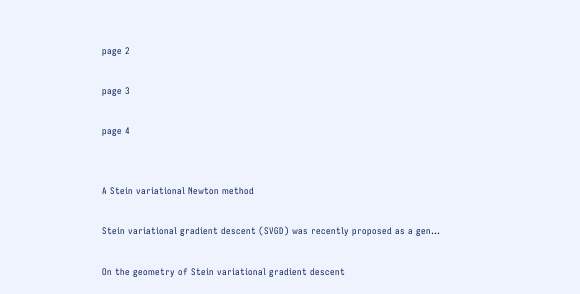page 2

page 3

page 4


A Stein variational Newton method

Stein variational gradient descent (SVGD) was recently proposed as a gen...

On the geometry of Stein variational gradient descent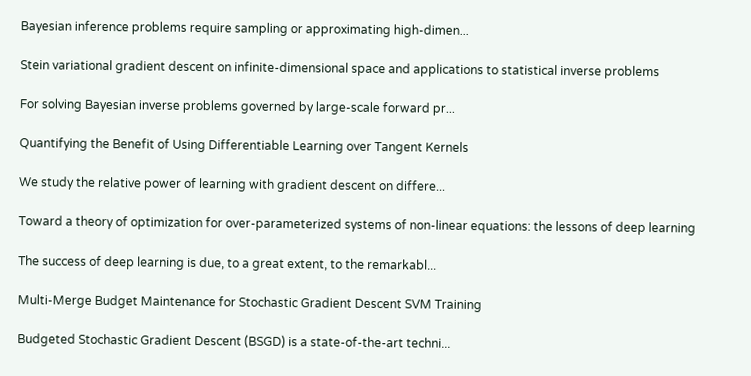Bayesian inference problems require sampling or approximating high-dimen...

Stein variational gradient descent on infinite-dimensional space and applications to statistical inverse problems

For solving Bayesian inverse problems governed by large-scale forward pr...

Quantifying the Benefit of Using Differentiable Learning over Tangent Kernels

We study the relative power of learning with gradient descent on differe...

Toward a theory of optimization for over-parameterized systems of non-linear equations: the lessons of deep learning

The success of deep learning is due, to a great extent, to the remarkabl...

Multi-Merge Budget Maintenance for Stochastic Gradient Descent SVM Training

Budgeted Stochastic Gradient Descent (BSGD) is a state-of-the-art techni...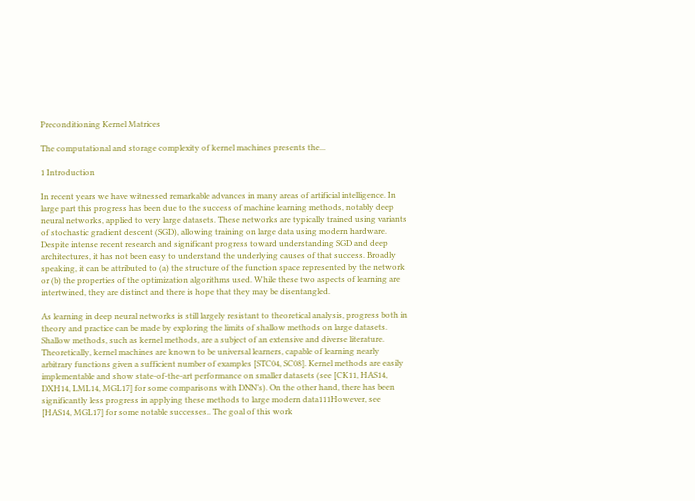Preconditioning Kernel Matrices

The computational and storage complexity of kernel machines presents the...

1 Introduction

In recent years we have witnessed remarkable advances in many areas of artificial intelligence. In large part this progress has been due to the success of machine learning methods, notably deep neural networks, applied to very large datasets. These networks are typically trained using variants of stochastic gradient descent (SGD), allowing training on large data using modern hardware. Despite intense recent research and significant progress toward understanding SGD and deep architectures, it has not been easy to understand the underlying causes of that success. Broadly speaking, it can be attributed to (a) the structure of the function space represented by the network or (b) the properties of the optimization algorithms used. While these two aspects of learning are intertwined, they are distinct and there is hope that they may be disentangled.

As learning in deep neural networks is still largely resistant to theoretical analysis, progress both in theory and practice can be made by exploring the limits of shallow methods on large datasets. Shallow methods, such as kernel methods, are a subject of an extensive and diverse literature. Theoretically, kernel machines are known to be universal learners, capable of learning nearly arbitrary functions given a sufficient number of examples [STC04, SC08]. Kernel methods are easily implementable and show state-of-the-art performance on smaller datasets (see [CK11, HAS14, DXH14, LML14, MGL17] for some comparisons with DNN’s). On the other hand, there has been significantly less progress in applying these methods to large modern data111However, see [HAS14, MGL17] for some notable successes.. The goal of this work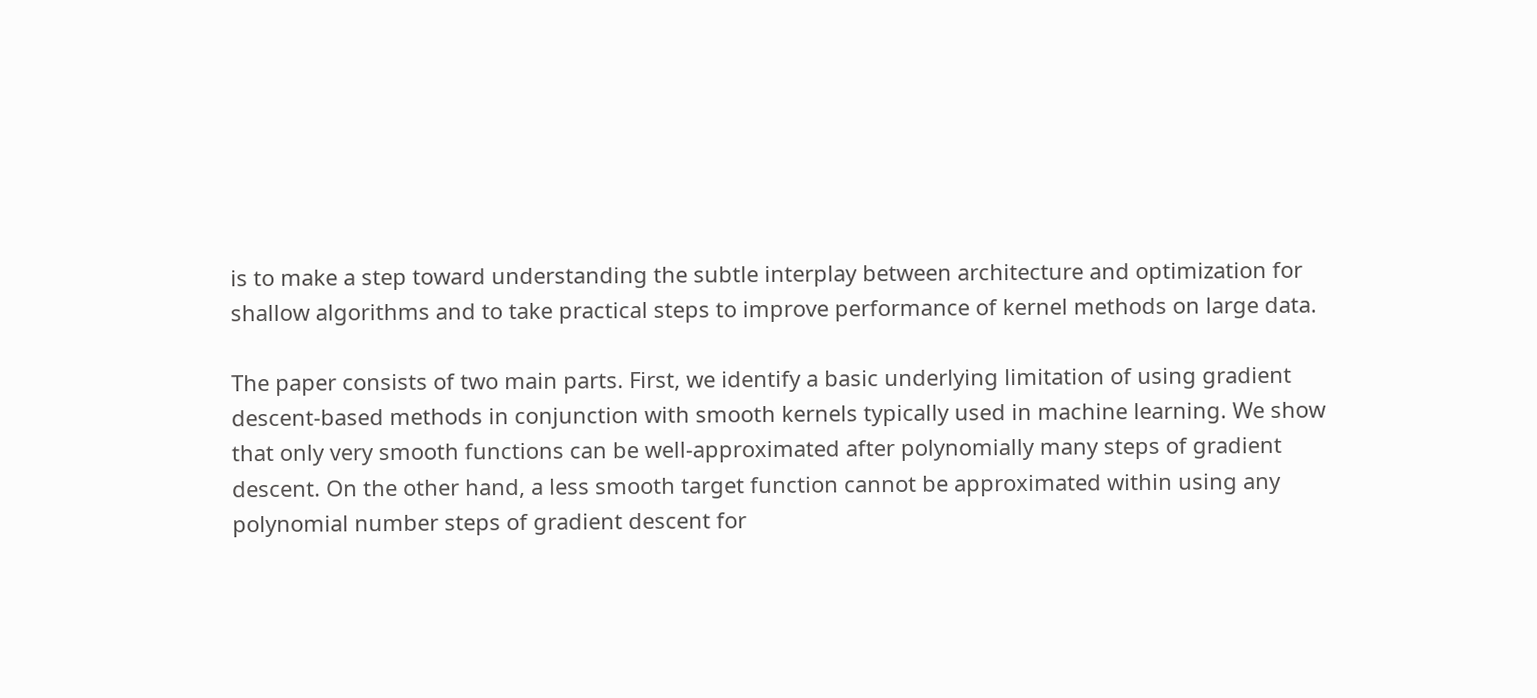is to make a step toward understanding the subtle interplay between architecture and optimization for shallow algorithms and to take practical steps to improve performance of kernel methods on large data.

The paper consists of two main parts. First, we identify a basic underlying limitation of using gradient descent-based methods in conjunction with smooth kernels typically used in machine learning. We show that only very smooth functions can be well-approximated after polynomially many steps of gradient descent. On the other hand, a less smooth target function cannot be approximated within using any polynomial number steps of gradient descent for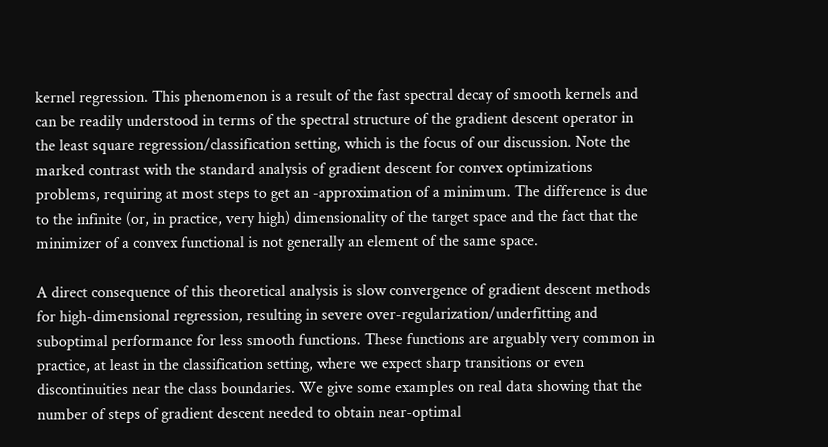kernel regression. This phenomenon is a result of the fast spectral decay of smooth kernels and can be readily understood in terms of the spectral structure of the gradient descent operator in the least square regression/classification setting, which is the focus of our discussion. Note the marked contrast with the standard analysis of gradient descent for convex optimizations problems, requiring at most steps to get an -approximation of a minimum. The difference is due to the infinite (or, in practice, very high) dimensionality of the target space and the fact that the minimizer of a convex functional is not generally an element of the same space.

A direct consequence of this theoretical analysis is slow convergence of gradient descent methods for high-dimensional regression, resulting in severe over-regularization/underfitting and suboptimal performance for less smooth functions. These functions are arguably very common in practice, at least in the classification setting, where we expect sharp transitions or even discontinuities near the class boundaries. We give some examples on real data showing that the number of steps of gradient descent needed to obtain near-optimal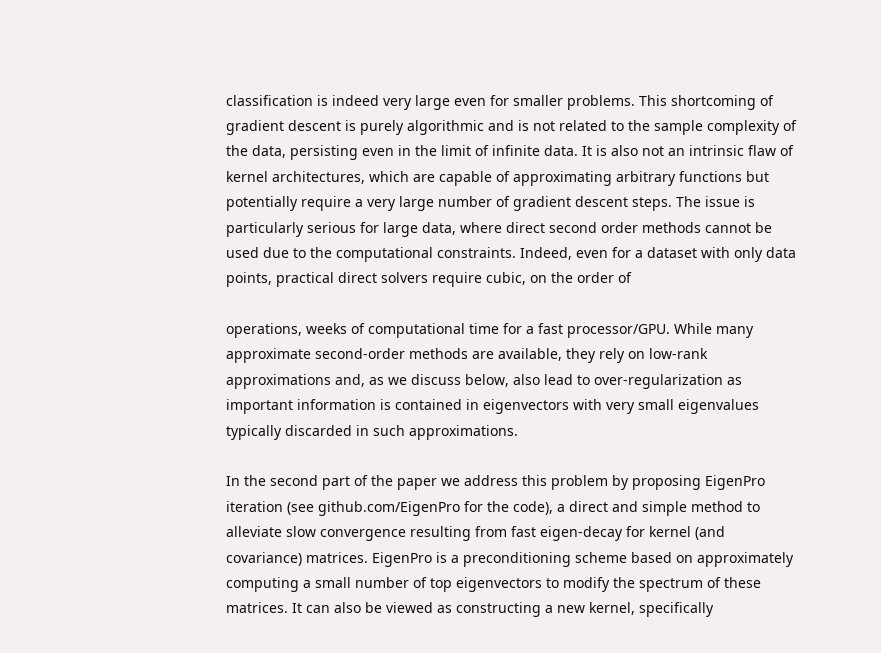classification is indeed very large even for smaller problems. This shortcoming of gradient descent is purely algorithmic and is not related to the sample complexity of the data, persisting even in the limit of infinite data. It is also not an intrinsic flaw of kernel architectures, which are capable of approximating arbitrary functions but potentially require a very large number of gradient descent steps. The issue is particularly serious for large data, where direct second order methods cannot be used due to the computational constraints. Indeed, even for a dataset with only data points, practical direct solvers require cubic, on the order of

operations, weeks of computational time for a fast processor/GPU. While many approximate second-order methods are available, they rely on low-rank approximations and, as we discuss below, also lead to over-regularization as important information is contained in eigenvectors with very small eigenvalues typically discarded in such approximations.

In the second part of the paper we address this problem by proposing EigenPro iteration (see github.com/EigenPro for the code), a direct and simple method to alleviate slow convergence resulting from fast eigen-decay for kernel (and covariance) matrices. EigenPro is a preconditioning scheme based on approximately computing a small number of top eigenvectors to modify the spectrum of these matrices. It can also be viewed as constructing a new kernel, specifically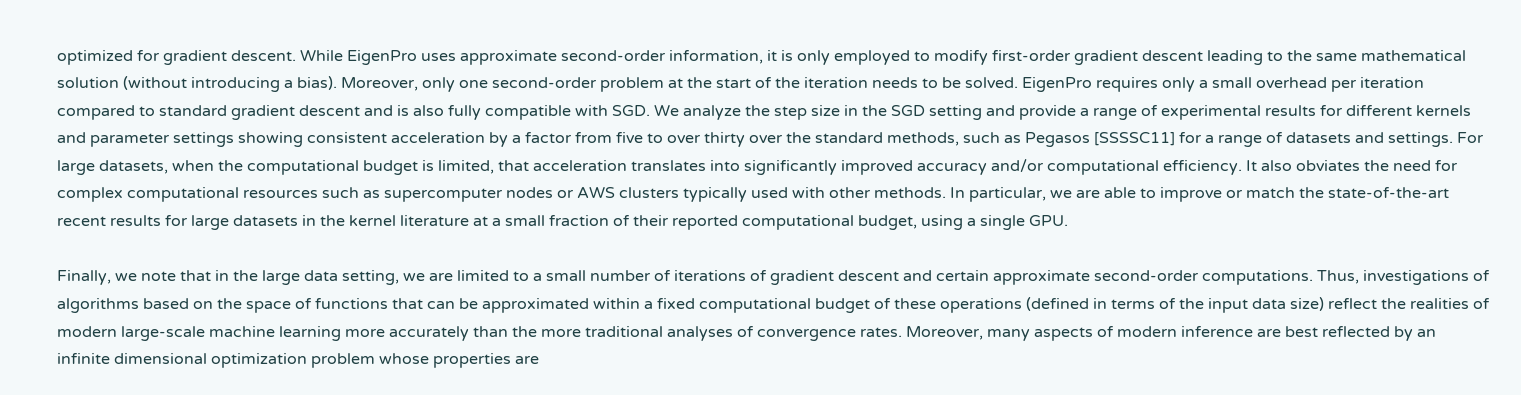optimized for gradient descent. While EigenPro uses approximate second-order information, it is only employed to modify first-order gradient descent leading to the same mathematical solution (without introducing a bias). Moreover, only one second-order problem at the start of the iteration needs to be solved. EigenPro requires only a small overhead per iteration compared to standard gradient descent and is also fully compatible with SGD. We analyze the step size in the SGD setting and provide a range of experimental results for different kernels and parameter settings showing consistent acceleration by a factor from five to over thirty over the standard methods, such as Pegasos [SSSSC11] for a range of datasets and settings. For large datasets, when the computational budget is limited, that acceleration translates into significantly improved accuracy and/or computational efficiency. It also obviates the need for complex computational resources such as supercomputer nodes or AWS clusters typically used with other methods. In particular, we are able to improve or match the state-of-the-art recent results for large datasets in the kernel literature at a small fraction of their reported computational budget, using a single GPU.

Finally, we note that in the large data setting, we are limited to a small number of iterations of gradient descent and certain approximate second-order computations. Thus, investigations of algorithms based on the space of functions that can be approximated within a fixed computational budget of these operations (defined in terms of the input data size) reflect the realities of modern large-scale machine learning more accurately than the more traditional analyses of convergence rates. Moreover, many aspects of modern inference are best reflected by an infinite dimensional optimization problem whose properties are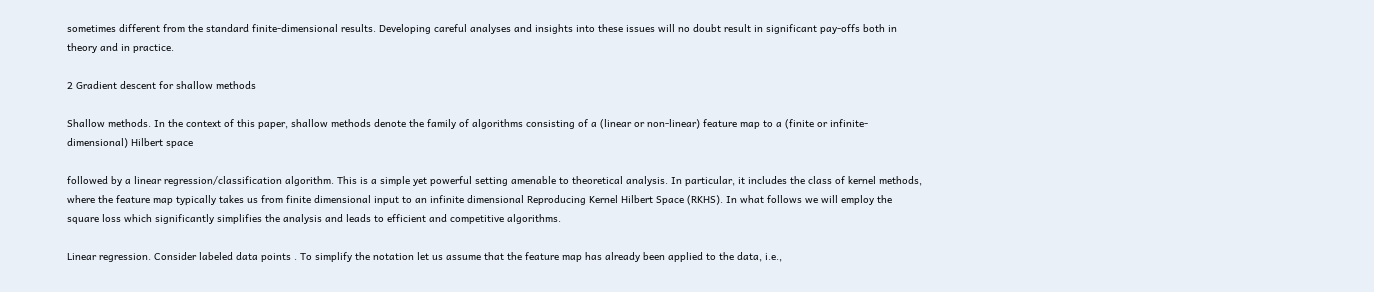sometimes different from the standard finite-dimensional results. Developing careful analyses and insights into these issues will no doubt result in significant pay-offs both in theory and in practice.

2 Gradient descent for shallow methods

Shallow methods. In the context of this paper, shallow methods denote the family of algorithms consisting of a (linear or non-linear) feature map to a (finite or infinite-dimensional) Hilbert space

followed by a linear regression/classification algorithm. This is a simple yet powerful setting amenable to theoretical analysis. In particular, it includes the class of kernel methods, where the feature map typically takes us from finite dimensional input to an infinite dimensional Reproducing Kernel Hilbert Space (RKHS). In what follows we will employ the square loss which significantly simplifies the analysis and leads to efficient and competitive algorithms.

Linear regression. Consider labeled data points . To simplify the notation let us assume that the feature map has already been applied to the data, i.e.,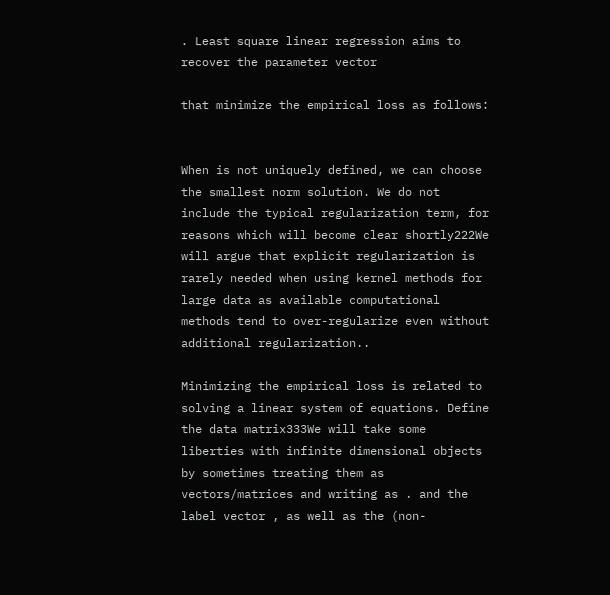. Least square linear regression aims to recover the parameter vector

that minimize the empirical loss as follows:


When is not uniquely defined, we can choose the smallest norm solution. We do not include the typical regularization term, for reasons which will become clear shortly222We will argue that explicit regularization is rarely needed when using kernel methods for large data as available computational methods tend to over-regularize even without additional regularization..

Minimizing the empirical loss is related to solving a linear system of equations. Define the data matrix333We will take some liberties with infinite dimensional objects by sometimes treating them as vectors/matrices and writing as . and the label vector , as well as the (non-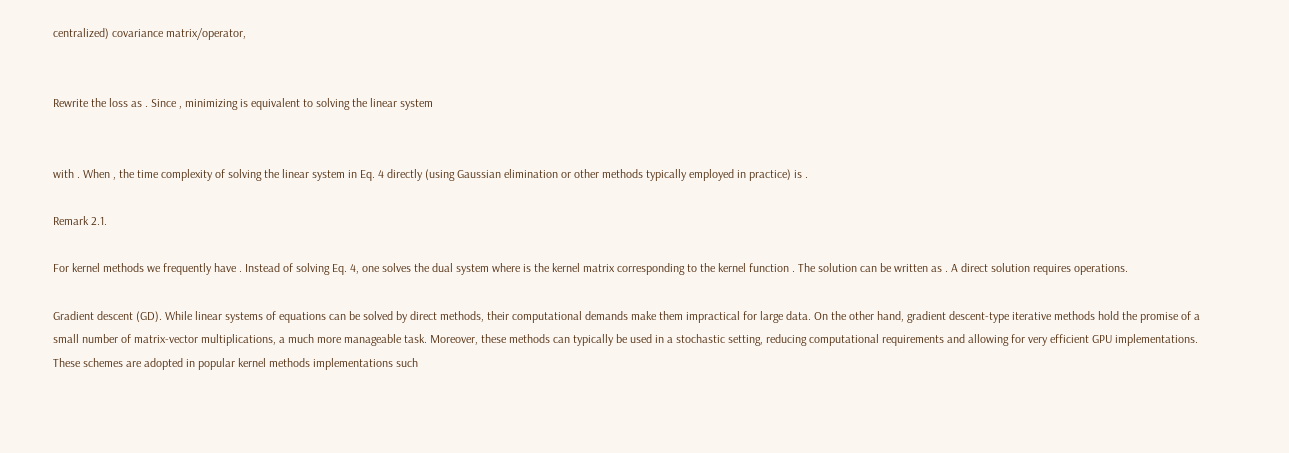centralized) covariance matrix/operator,


Rewrite the loss as . Since , minimizing is equivalent to solving the linear system


with . When , the time complexity of solving the linear system in Eq. 4 directly (using Gaussian elimination or other methods typically employed in practice) is .

Remark 2.1.

For kernel methods we frequently have . Instead of solving Eq. 4, one solves the dual system where is the kernel matrix corresponding to the kernel function . The solution can be written as . A direct solution requires operations.

Gradient descent (GD). While linear systems of equations can be solved by direct methods, their computational demands make them impractical for large data. On the other hand, gradient descent-type iterative methods hold the promise of a small number of matrix-vector multiplications, a much more manageable task. Moreover, these methods can typically be used in a stochastic setting, reducing computational requirements and allowing for very efficient GPU implementations. These schemes are adopted in popular kernel methods implementations such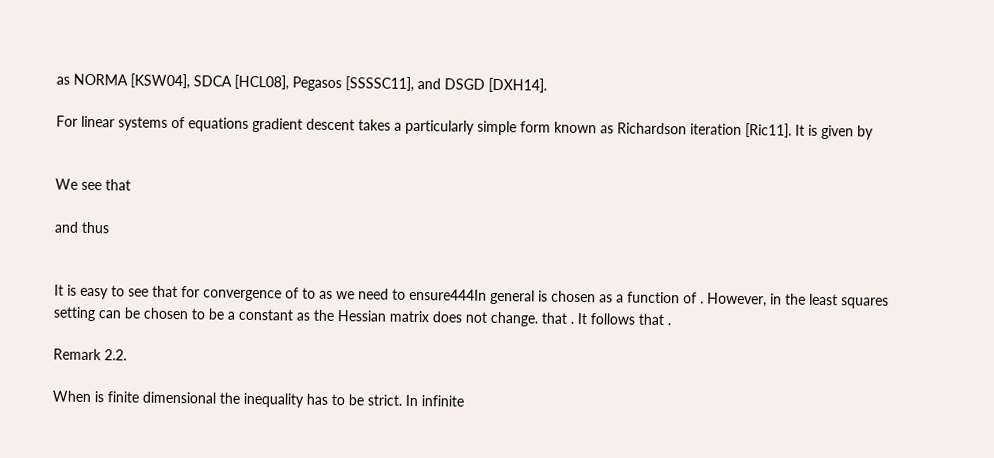as NORMA [KSW04], SDCA [HCL08], Pegasos [SSSSC11], and DSGD [DXH14].

For linear systems of equations gradient descent takes a particularly simple form known as Richardson iteration [Ric11]. It is given by


We see that

and thus


It is easy to see that for convergence of to as we need to ensure444In general is chosen as a function of . However, in the least squares setting can be chosen to be a constant as the Hessian matrix does not change. that . It follows that .

Remark 2.2.

When is finite dimensional the inequality has to be strict. In infinite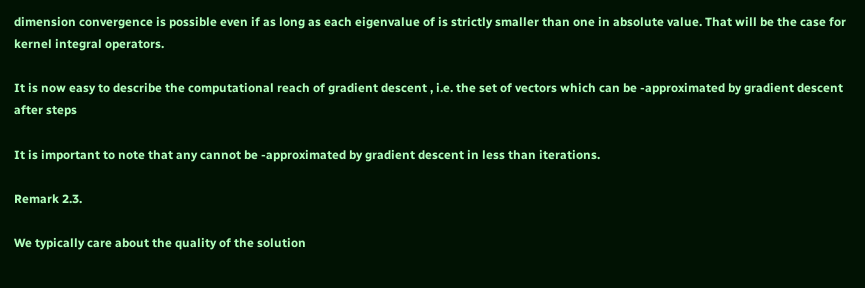dimension convergence is possible even if as long as each eigenvalue of is strictly smaller than one in absolute value. That will be the case for kernel integral operators.

It is now easy to describe the computational reach of gradient descent , i.e. the set of vectors which can be -approximated by gradient descent after steps

It is important to note that any cannot be -approximated by gradient descent in less than iterations.

Remark 2.3.

We typically care about the quality of the solution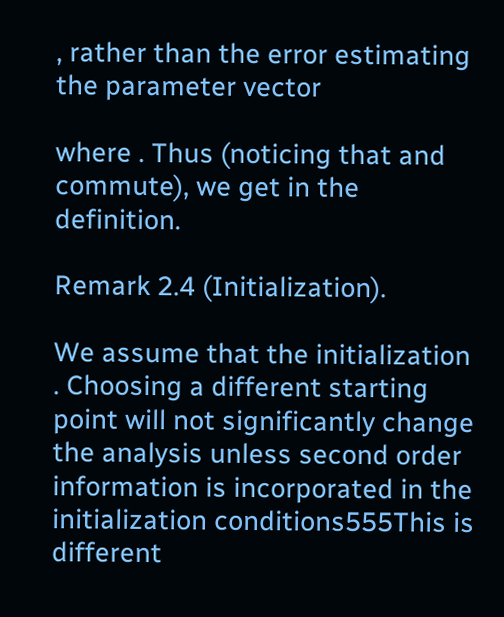, rather than the error estimating the parameter vector

where . Thus (noticing that and commute), we get in the definition.

Remark 2.4 (Initialization).

We assume that the initialization . Choosing a different starting point will not significantly change the analysis unless second order information is incorporated in the initialization conditions555This is different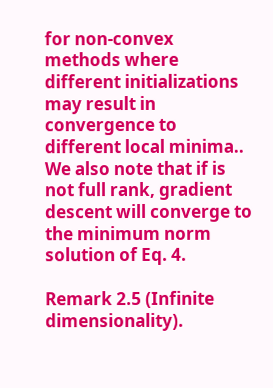for non-convex methods where different initializations may result in convergence to different local minima.. We also note that if is not full rank, gradient descent will converge to the minimum norm solution of Eq. 4.

Remark 2.5 (Infinite dimensionality).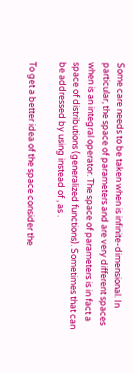Some care needs to be taken when is infinite-dimensional. In particular, the space of parameters and are very different spaces when is an integral operator. The space of parameters is in fact a space of distributions (generalized functions). Sometimes that can be addressed by using instead of , as .

To get a better idea of the space consider the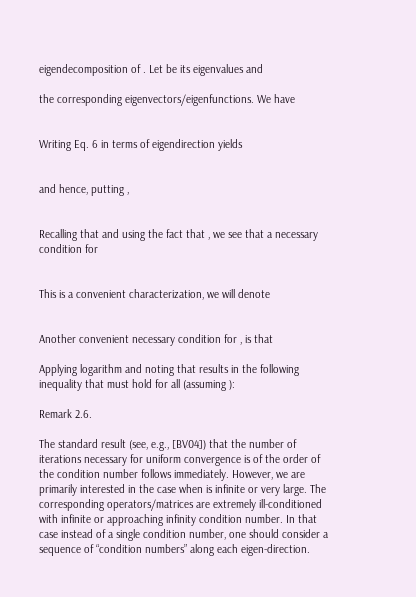eigendecomposition of . Let be its eigenvalues and

the corresponding eigenvectors/eigenfunctions. We have


Writing Eq. 6 in terms of eigendirection yields


and hence, putting ,


Recalling that and using the fact that , we see that a necessary condition for


This is a convenient characterization, we will denote


Another convenient necessary condition for , is that

Applying logarithm and noting that results in the following inequality that must hold for all (assuming ):

Remark 2.6.

The standard result (see, e.g., [BV04]) that the number of iterations necessary for uniform convergence is of the order of the condition number follows immediately. However, we are primarily interested in the case when is infinite or very large. The corresponding operators/matrices are extremely ill-conditioned with infinite or approaching infinity condition number. In that case instead of a single condition number, one should consider a sequence of “condition numbers” along each eigen-direction.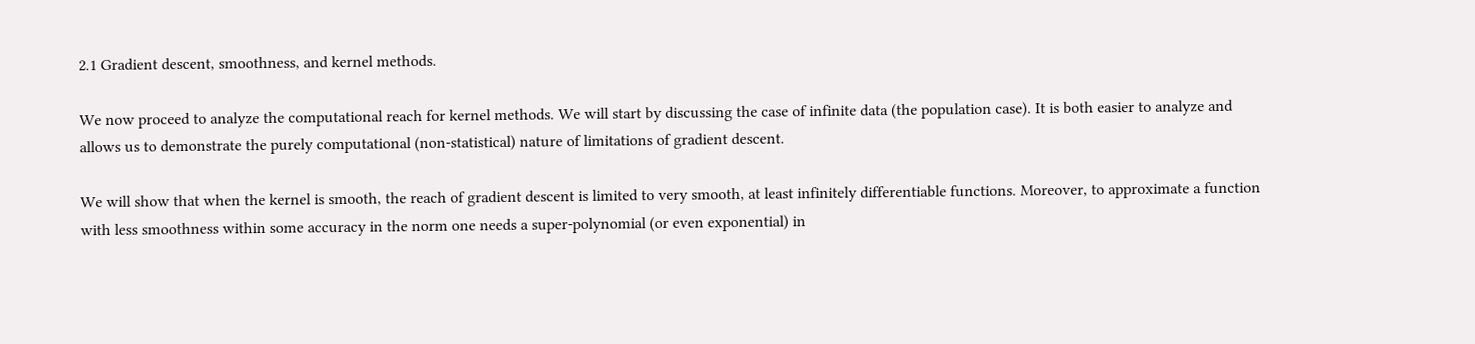2.1 Gradient descent, smoothness, and kernel methods.

We now proceed to analyze the computational reach for kernel methods. We will start by discussing the case of infinite data (the population case). It is both easier to analyze and allows us to demonstrate the purely computational (non-statistical) nature of limitations of gradient descent.

We will show that when the kernel is smooth, the reach of gradient descent is limited to very smooth, at least infinitely differentiable functions. Moreover, to approximate a function with less smoothness within some accuracy in the norm one needs a super-polynomial (or even exponential) in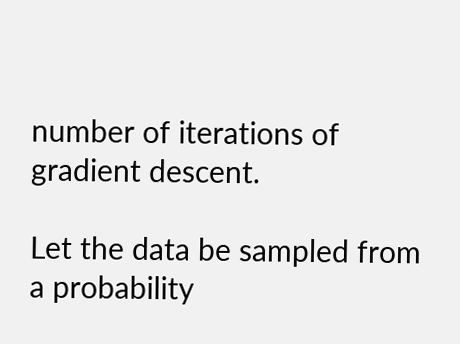number of iterations of gradient descent.

Let the data be sampled from a probability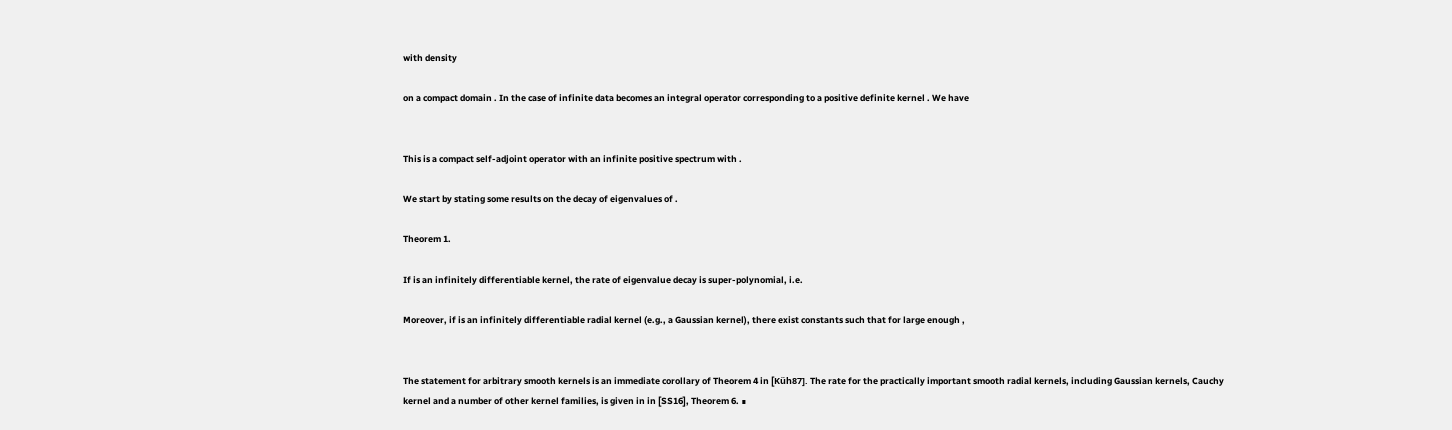with density

on a compact domain . In the case of infinite data becomes an integral operator corresponding to a positive definite kernel . We have


This is a compact self-adjoint operator with an infinite positive spectrum with .

We start by stating some results on the decay of eigenvalues of .

Theorem 1.

If is an infinitely differentiable kernel, the rate of eigenvalue decay is super-polynomial, i.e.

Moreover, if is an infinitely differentiable radial kernel (e.g., a Gaussian kernel), there exist constants such that for large enough ,


The statement for arbitrary smooth kernels is an immediate corollary of Theorem 4 in [Küh87]. The rate for the practically important smooth radial kernels, including Gaussian kernels, Cauchy kernel and a number of other kernel families, is given in in [SS16], Theorem 6. ∎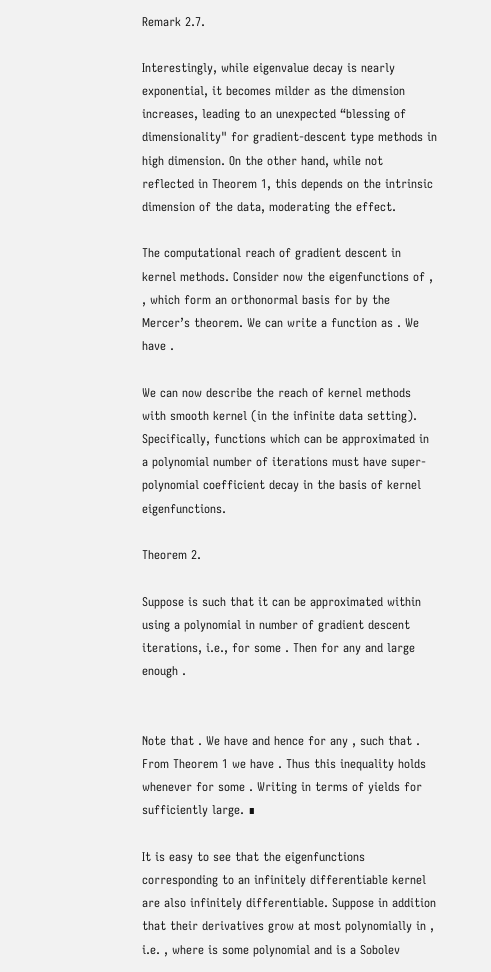Remark 2.7.

Interestingly, while eigenvalue decay is nearly exponential, it becomes milder as the dimension increases, leading to an unexpected “blessing of dimensionality" for gradient-descent type methods in high dimension. On the other hand, while not reflected in Theorem 1, this depends on the intrinsic dimension of the data, moderating the effect.

The computational reach of gradient descent in kernel methods. Consider now the eigenfunctions of , , which form an orthonormal basis for by the Mercer’s theorem. We can write a function as . We have .

We can now describe the reach of kernel methods with smooth kernel (in the infinite data setting). Specifically, functions which can be approximated in a polynomial number of iterations must have super-polynomial coefficient decay in the basis of kernel eigenfunctions.

Theorem 2.

Suppose is such that it can be approximated within using a polynomial in number of gradient descent iterations, i.e., for some . Then for any and large enough .


Note that . We have and hence for any , such that . From Theorem 1 we have . Thus this inequality holds whenever for some . Writing in terms of yields for sufficiently large. ∎

It is easy to see that the eigenfunctions corresponding to an infinitely differentiable kernel are also infinitely differentiable. Suppose in addition that their derivatives grow at most polynomially in , i.e. , where is some polynomial and is a Sobolev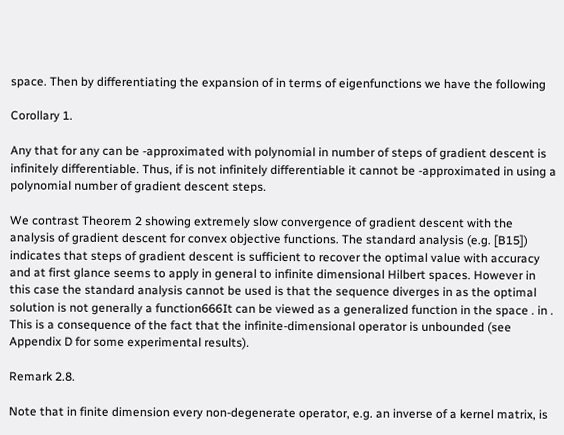space. Then by differentiating the expansion of in terms of eigenfunctions we have the following

Corollary 1.

Any that for any can be -approximated with polynomial in number of steps of gradient descent is infinitely differentiable. Thus, if is not infinitely differentiable it cannot be -approximated in using a polynomial number of gradient descent steps.

We contrast Theorem 2 showing extremely slow convergence of gradient descent with the analysis of gradient descent for convex objective functions. The standard analysis (e.g. [B15]) indicates that steps of gradient descent is sufficient to recover the optimal value with accuracy and at first glance seems to apply in general to infinite dimensional Hilbert spaces. However in this case the standard analysis cannot be used is that the sequence diverges in as the optimal solution is not generally a function666It can be viewed as a generalized function in the space . in . This is a consequence of the fact that the infinite-dimensional operator is unbounded (see Appendix D for some experimental results).

Remark 2.8.

Note that in finite dimension every non-degenerate operator, e.g. an inverse of a kernel matrix, is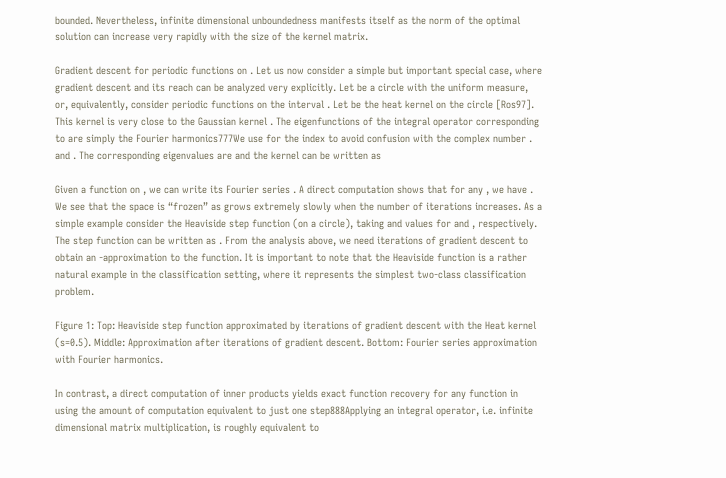bounded. Nevertheless, infinite dimensional unboundedness manifests itself as the norm of the optimal solution can increase very rapidly with the size of the kernel matrix.

Gradient descent for periodic functions on . Let us now consider a simple but important special case, where gradient descent and its reach can be analyzed very explicitly. Let be a circle with the uniform measure, or, equivalently, consider periodic functions on the interval . Let be the heat kernel on the circle [Ros97]. This kernel is very close to the Gaussian kernel . The eigenfunctions of the integral operator corresponding to are simply the Fourier harmonics777We use for the index to avoid confusion with the complex number . and . The corresponding eigenvalues are and the kernel can be written as

Given a function on , we can write its Fourier series . A direct computation shows that for any , we have . We see that the space is “frozen” as grows extremely slowly when the number of iterations increases. As a simple example consider the Heaviside step function (on a circle), taking and values for and , respectively. The step function can be written as . From the analysis above, we need iterations of gradient descent to obtain an -approximation to the function. It is important to note that the Heaviside function is a rather natural example in the classification setting, where it represents the simplest two-class classification problem.

Figure 1: Top: Heaviside step function approximated by iterations of gradient descent with the Heat kernel (s=0.5). Middle: Approximation after iterations of gradient descent. Bottom: Fourier series approximation with Fourier harmonics.

In contrast, a direct computation of inner products yields exact function recovery for any function in using the amount of computation equivalent to just one step888Applying an integral operator, i.e. infinite dimensional matrix multiplication, is roughly equivalent to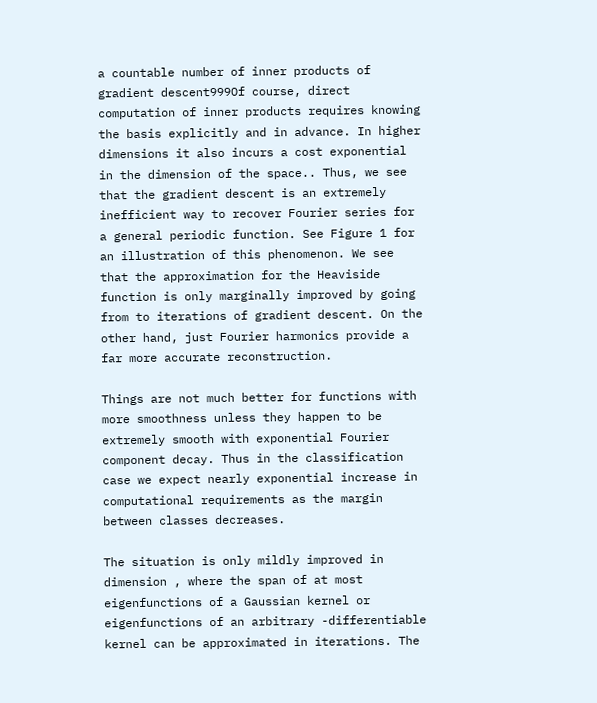a countable number of inner products of gradient descent999Of course, direct computation of inner products requires knowing the basis explicitly and in advance. In higher dimensions it also incurs a cost exponential in the dimension of the space.. Thus, we see that the gradient descent is an extremely inefficient way to recover Fourier series for a general periodic function. See Figure 1 for an illustration of this phenomenon. We see that the approximation for the Heaviside function is only marginally improved by going from to iterations of gradient descent. On the other hand, just Fourier harmonics provide a far more accurate reconstruction.

Things are not much better for functions with more smoothness unless they happen to be extremely smooth with exponential Fourier component decay. Thus in the classification case we expect nearly exponential increase in computational requirements as the margin between classes decreases.

The situation is only mildly improved in dimension , where the span of at most eigenfunctions of a Gaussian kernel or eigenfunctions of an arbitrary -differentiable kernel can be approximated in iterations. The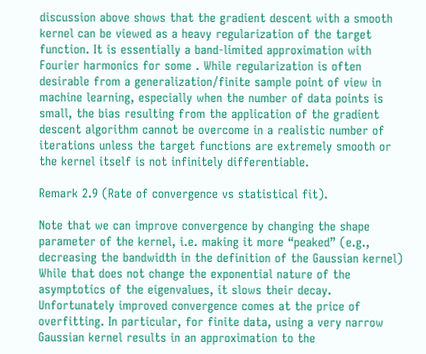discussion above shows that the gradient descent with a smooth kernel can be viewed as a heavy regularization of the target function. It is essentially a band-limited approximation with Fourier harmonics for some . While regularization is often desirable from a generalization/finite sample point of view in machine learning, especially when the number of data points is small, the bias resulting from the application of the gradient descent algorithm cannot be overcome in a realistic number of iterations unless the target functions are extremely smooth or the kernel itself is not infinitely differentiable.

Remark 2.9 (Rate of convergence vs statistical fit).

Note that we can improve convergence by changing the shape parameter of the kernel, i.e. making it more “peaked” (e.g., decreasing the bandwidth in the definition of the Gaussian kernel) While that does not change the exponential nature of the asymptotics of the eigenvalues, it slows their decay. Unfortunately improved convergence comes at the price of overfitting. In particular, for finite data, using a very narrow Gaussian kernel results in an approximation to the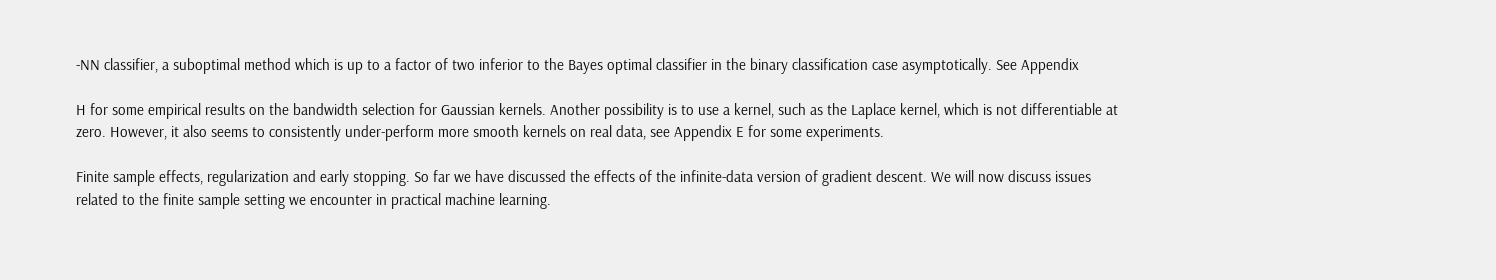-NN classifier, a suboptimal method which is up to a factor of two inferior to the Bayes optimal classifier in the binary classification case asymptotically. See Appendix

H for some empirical results on the bandwidth selection for Gaussian kernels. Another possibility is to use a kernel, such as the Laplace kernel, which is not differentiable at zero. However, it also seems to consistently under-perform more smooth kernels on real data, see Appendix E for some experiments.

Finite sample effects, regularization and early stopping. So far we have discussed the effects of the infinite-data version of gradient descent. We will now discuss issues related to the finite sample setting we encounter in practical machine learning.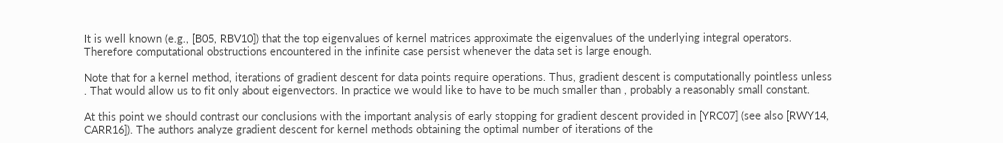It is well known (e.g., [B05, RBV10]) that the top eigenvalues of kernel matrices approximate the eigenvalues of the underlying integral operators. Therefore computational obstructions encountered in the infinite case persist whenever the data set is large enough.

Note that for a kernel method, iterations of gradient descent for data points require operations. Thus, gradient descent is computationally pointless unless . That would allow us to fit only about eigenvectors. In practice we would like to have to be much smaller than , probably a reasonably small constant.

At this point we should contrast our conclusions with the important analysis of early stopping for gradient descent provided in [YRC07] (see also [RWY14, CARR16]). The authors analyze gradient descent for kernel methods obtaining the optimal number of iterations of the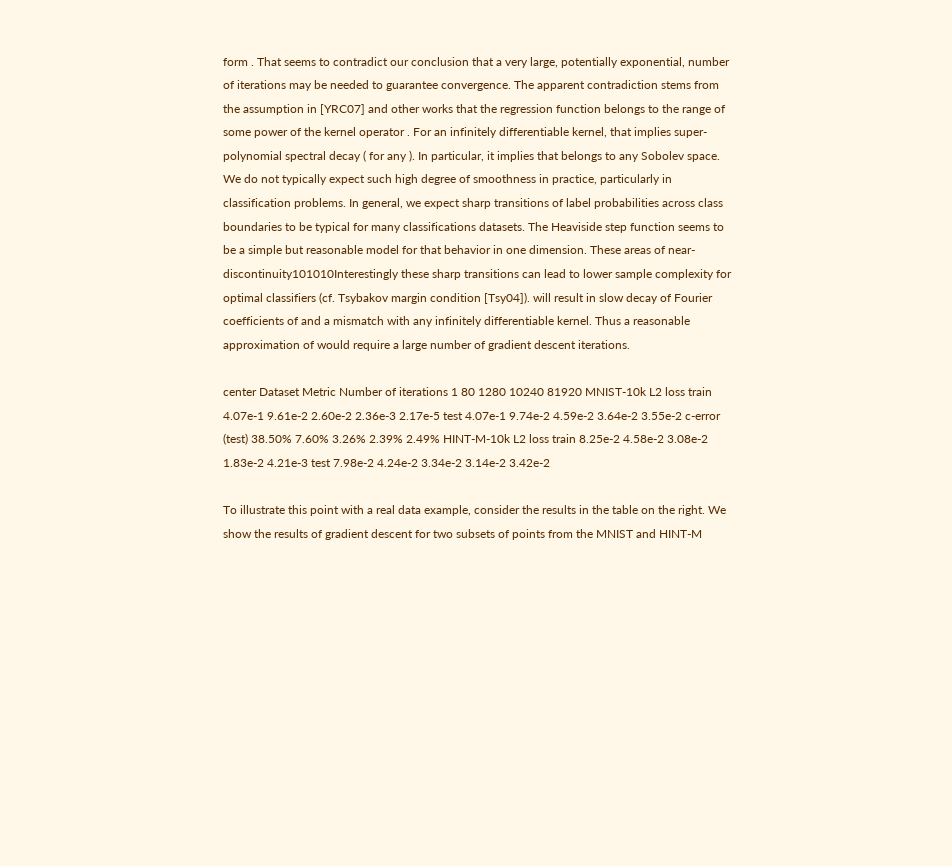form . That seems to contradict our conclusion that a very large, potentially exponential, number of iterations may be needed to guarantee convergence. The apparent contradiction stems from the assumption in [YRC07] and other works that the regression function belongs to the range of some power of the kernel operator . For an infinitely differentiable kernel, that implies super-polynomial spectral decay ( for any ). In particular, it implies that belongs to any Sobolev space. We do not typically expect such high degree of smoothness in practice, particularly in classification problems. In general, we expect sharp transitions of label probabilities across class boundaries to be typical for many classifications datasets. The Heaviside step function seems to be a simple but reasonable model for that behavior in one dimension. These areas of near-discontinuity101010Interestingly these sharp transitions can lead to lower sample complexity for optimal classifiers (cf. Tsybakov margin condition [Tsy04]). will result in slow decay of Fourier coefficients of and a mismatch with any infinitely differentiable kernel. Thus a reasonable approximation of would require a large number of gradient descent iterations.

center Dataset Metric Number of iterations 1 80 1280 10240 81920 MNIST-10k L2 loss train 4.07e-1 9.61e-2 2.60e-2 2.36e-3 2.17e-5 test 4.07e-1 9.74e-2 4.59e-2 3.64e-2 3.55e-2 c-error (test) 38.50% 7.60% 3.26% 2.39% 2.49% HINT-M-10k L2 loss train 8.25e-2 4.58e-2 3.08e-2 1.83e-2 4.21e-3 test 7.98e-2 4.24e-2 3.34e-2 3.14e-2 3.42e-2

To illustrate this point with a real data example, consider the results in the table on the right. We show the results of gradient descent for two subsets of points from the MNIST and HINT-M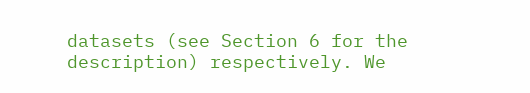datasets (see Section 6 for the description) respectively. We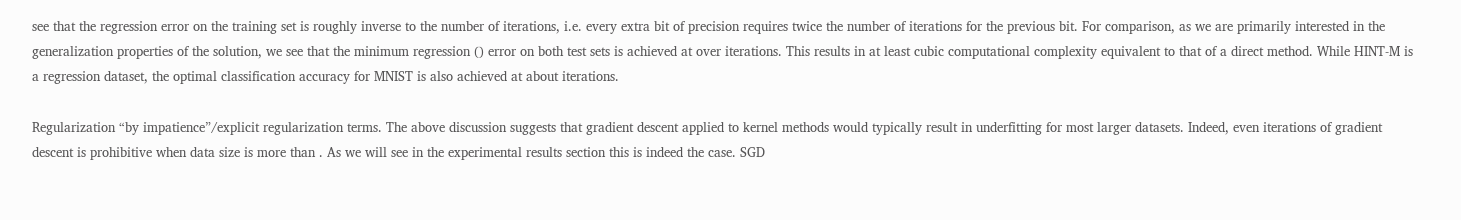see that the regression error on the training set is roughly inverse to the number of iterations, i.e. every extra bit of precision requires twice the number of iterations for the previous bit. For comparison, as we are primarily interested in the generalization properties of the solution, we see that the minimum regression () error on both test sets is achieved at over iterations. This results in at least cubic computational complexity equivalent to that of a direct method. While HINT-M is a regression dataset, the optimal classification accuracy for MNIST is also achieved at about iterations.

Regularization “by impatience”/explicit regularization terms. The above discussion suggests that gradient descent applied to kernel methods would typically result in underfitting for most larger datasets. Indeed, even iterations of gradient descent is prohibitive when data size is more than . As we will see in the experimental results section this is indeed the case. SGD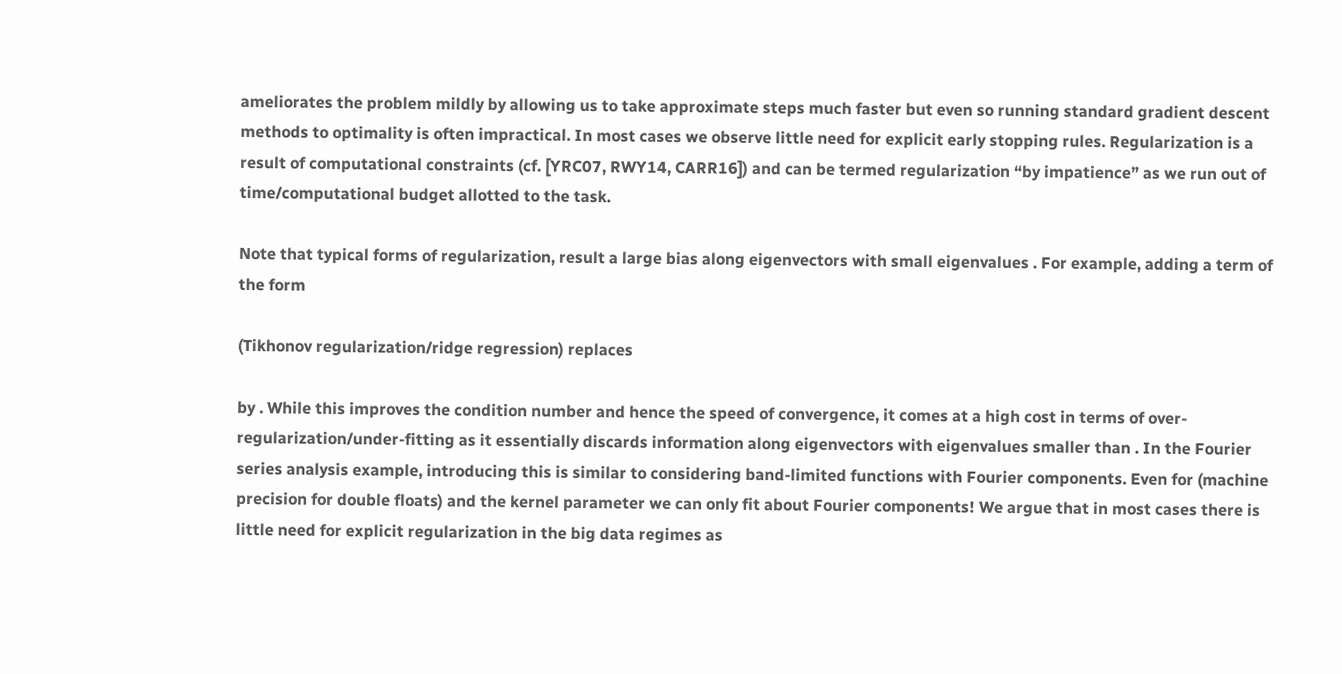ameliorates the problem mildly by allowing us to take approximate steps much faster but even so running standard gradient descent methods to optimality is often impractical. In most cases we observe little need for explicit early stopping rules. Regularization is a result of computational constraints (cf. [YRC07, RWY14, CARR16]) and can be termed regularization “by impatience” as we run out of time/computational budget allotted to the task.

Note that typical forms of regularization, result a large bias along eigenvectors with small eigenvalues . For example, adding a term of the form

(Tikhonov regularization/ridge regression) replaces

by . While this improves the condition number and hence the speed of convergence, it comes at a high cost in terms of over-regularization/under-fitting as it essentially discards information along eigenvectors with eigenvalues smaller than . In the Fourier series analysis example, introducing this is similar to considering band-limited functions with Fourier components. Even for (machine precision for double floats) and the kernel parameter we can only fit about Fourier components! We argue that in most cases there is little need for explicit regularization in the big data regimes as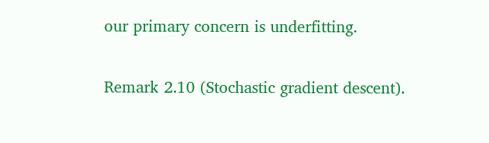our primary concern is underfitting.

Remark 2.10 (Stochastic gradient descent).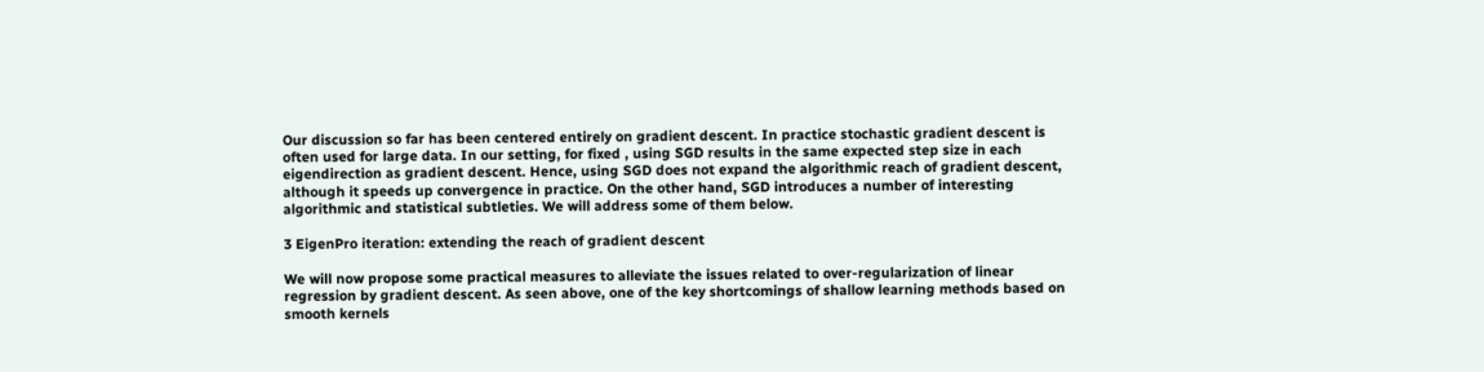Our discussion so far has been centered entirely on gradient descent. In practice stochastic gradient descent is often used for large data. In our setting, for fixed , using SGD results in the same expected step size in each eigendirection as gradient descent. Hence, using SGD does not expand the algorithmic reach of gradient descent, although it speeds up convergence in practice. On the other hand, SGD introduces a number of interesting algorithmic and statistical subtleties. We will address some of them below.

3 EigenPro iteration: extending the reach of gradient descent

We will now propose some practical measures to alleviate the issues related to over-regularization of linear regression by gradient descent. As seen above, one of the key shortcomings of shallow learning methods based on smooth kernels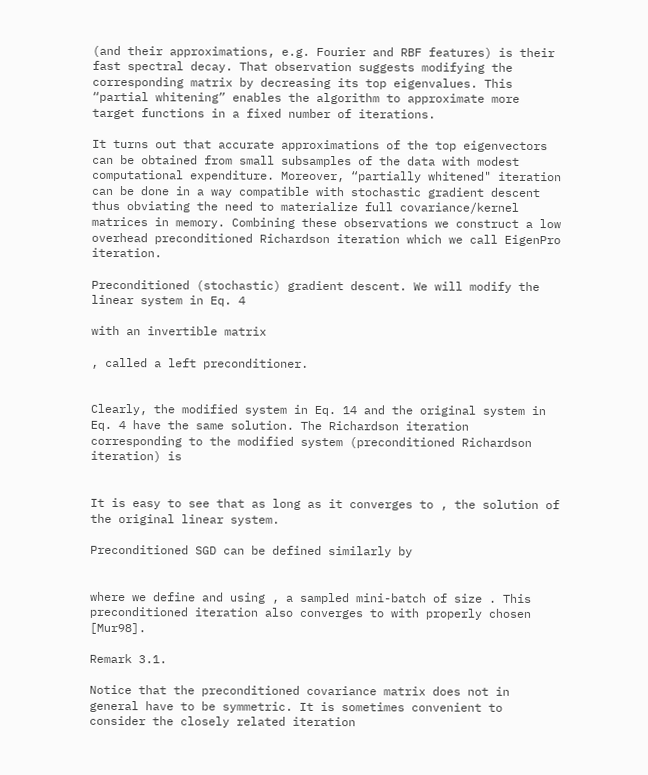(and their approximations, e.g. Fourier and RBF features) is their fast spectral decay. That observation suggests modifying the corresponding matrix by decreasing its top eigenvalues. This “partial whitening” enables the algorithm to approximate more target functions in a fixed number of iterations.

It turns out that accurate approximations of the top eigenvectors can be obtained from small subsamples of the data with modest computational expenditure. Moreover, “partially whitened" iteration can be done in a way compatible with stochastic gradient descent thus obviating the need to materialize full covariance/kernel matrices in memory. Combining these observations we construct a low overhead preconditioned Richardson iteration which we call EigenPro iteration.

Preconditioned (stochastic) gradient descent. We will modify the linear system in Eq. 4

with an invertible matrix

, called a left preconditioner.


Clearly, the modified system in Eq. 14 and the original system in Eq. 4 have the same solution. The Richardson iteration corresponding to the modified system (preconditioned Richardson iteration) is


It is easy to see that as long as it converges to , the solution of the original linear system.

Preconditioned SGD can be defined similarly by


where we define and using , a sampled mini-batch of size . This preconditioned iteration also converges to with properly chosen  [Mur98].

Remark 3.1.

Notice that the preconditioned covariance matrix does not in general have to be symmetric. It is sometimes convenient to consider the closely related iteration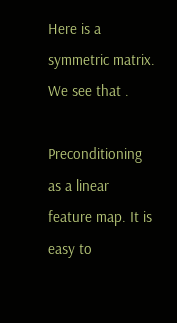Here is a symmetric matrix. We see that .

Preconditioning as a linear feature map. It is easy to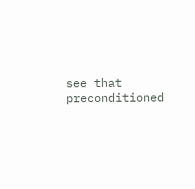see that preconditioned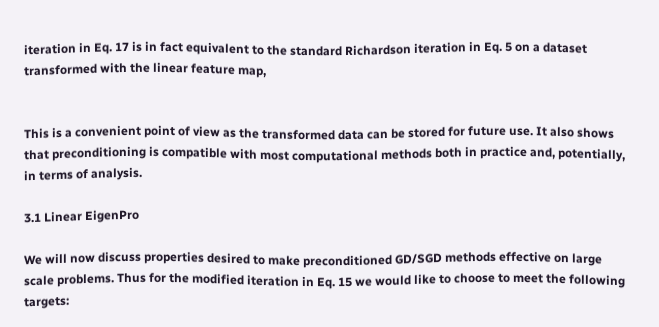iteration in Eq. 17 is in fact equivalent to the standard Richardson iteration in Eq. 5 on a dataset transformed with the linear feature map,


This is a convenient point of view as the transformed data can be stored for future use. It also shows that preconditioning is compatible with most computational methods both in practice and, potentially, in terms of analysis.

3.1 Linear EigenPro

We will now discuss properties desired to make preconditioned GD/SGD methods effective on large scale problems. Thus for the modified iteration in Eq. 15 we would like to choose to meet the following targets: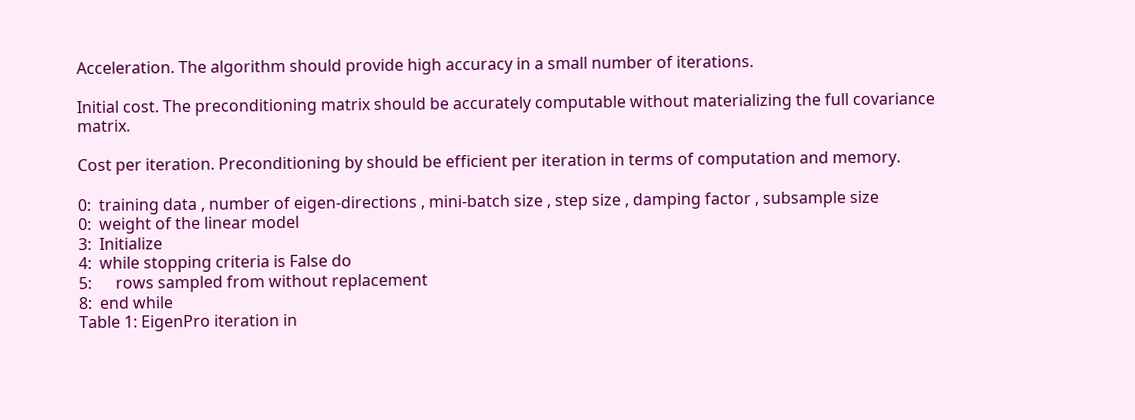Acceleration. The algorithm should provide high accuracy in a small number of iterations.

Initial cost. The preconditioning matrix should be accurately computable without materializing the full covariance matrix.

Cost per iteration. Preconditioning by should be efficient per iteration in terms of computation and memory.

0:  training data , number of eigen-directions , mini-batch size , step size , damping factor , subsample size
0:  weight of the linear model
3:  Initialize
4:  while stopping criteria is False do
5:      rows sampled from without replacement
8:  end while
Table 1: EigenPro iteration in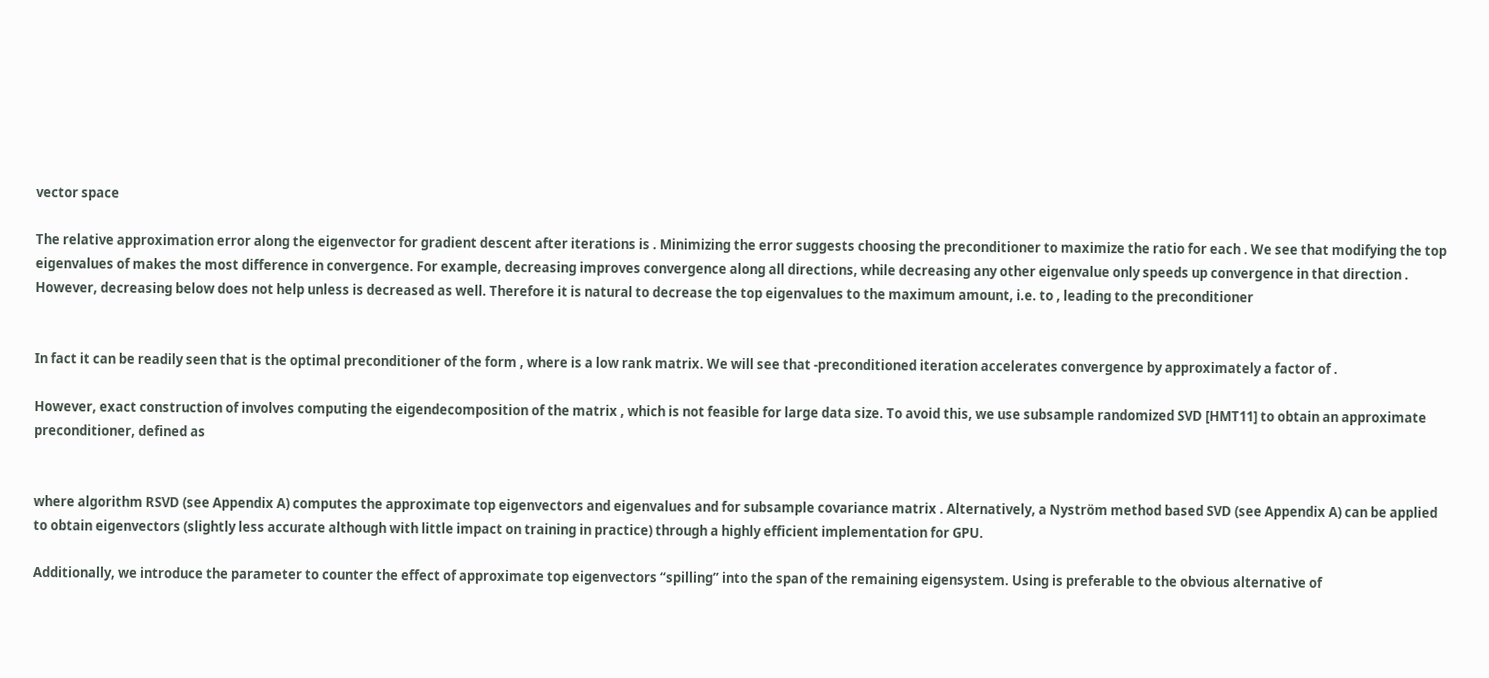vector space

The relative approximation error along the eigenvector for gradient descent after iterations is . Minimizing the error suggests choosing the preconditioner to maximize the ratio for each . We see that modifying the top eigenvalues of makes the most difference in convergence. For example, decreasing improves convergence along all directions, while decreasing any other eigenvalue only speeds up convergence in that direction . However, decreasing below does not help unless is decreased as well. Therefore it is natural to decrease the top eigenvalues to the maximum amount, i.e. to , leading to the preconditioner


In fact it can be readily seen that is the optimal preconditioner of the form , where is a low rank matrix. We will see that -preconditioned iteration accelerates convergence by approximately a factor of .

However, exact construction of involves computing the eigendecomposition of the matrix , which is not feasible for large data size. To avoid this, we use subsample randomized SVD [HMT11] to obtain an approximate preconditioner, defined as


where algorithm RSVD (see Appendix A) computes the approximate top eigenvectors and eigenvalues and for subsample covariance matrix . Alternatively, a Nyström method based SVD (see Appendix A) can be applied to obtain eigenvectors (slightly less accurate although with little impact on training in practice) through a highly efficient implementation for GPU.

Additionally, we introduce the parameter to counter the effect of approximate top eigenvectors “spilling” into the span of the remaining eigensystem. Using is preferable to the obvious alternative of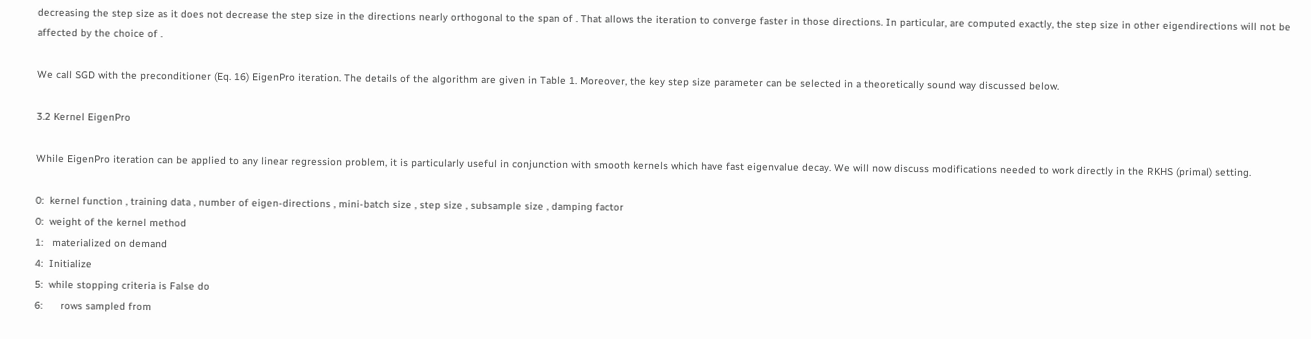decreasing the step size as it does not decrease the step size in the directions nearly orthogonal to the span of . That allows the iteration to converge faster in those directions. In particular, are computed exactly, the step size in other eigendirections will not be affected by the choice of .

We call SGD with the preconditioner (Eq. 16) EigenPro iteration. The details of the algorithm are given in Table 1. Moreover, the key step size parameter can be selected in a theoretically sound way discussed below.

3.2 Kernel EigenPro

While EigenPro iteration can be applied to any linear regression problem, it is particularly useful in conjunction with smooth kernels which have fast eigenvalue decay. We will now discuss modifications needed to work directly in the RKHS (primal) setting.

0:  kernel function , training data , number of eigen-directions , mini-batch size , step size , subsample size , damping factor
0:  weight of the kernel method
1:   materialized on demand
4:  Initialize
5:  while stopping criteria is False do
6:      rows sampled from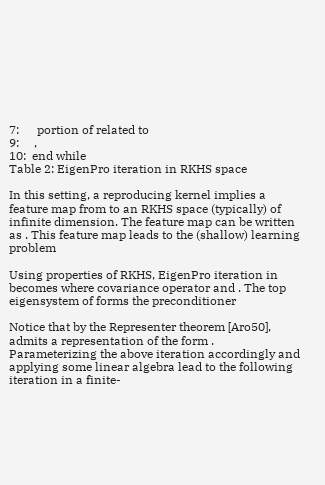7:      portion of related to
9:     ,
10:  end while
Table 2: EigenPro iteration in RKHS space

In this setting, a reproducing kernel implies a feature map from to an RKHS space (typically) of infinite dimension. The feature map can be written as . This feature map leads to the (shallow) learning problem

Using properties of RKHS, EigenPro iteration in becomes where covariance operator and . The top eigensystem of forms the preconditioner

Notice that by the Representer theorem [Aro50], admits a representation of the form . Parameterizing the above iteration accordingly and applying some linear algebra lead to the following iteration in a finite-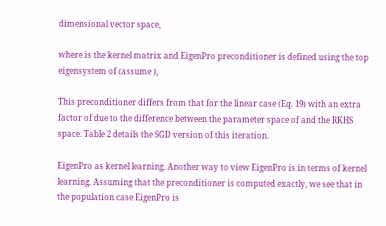dimensional vector space,

where is the kernel matrix and EigenPro preconditioner is defined using the top eigensystem of (assume ),

This preconditioner differs from that for the linear case (Eq. 19) with an extra factor of due to the difference between the parameter space of and the RKHS space. Table 2 details the SGD version of this iteration.

EigenPro as kernel learning. Another way to view EigenPro is in terms of kernel learning. Assuming that the preconditioner is computed exactly, we see that in the population case EigenPro is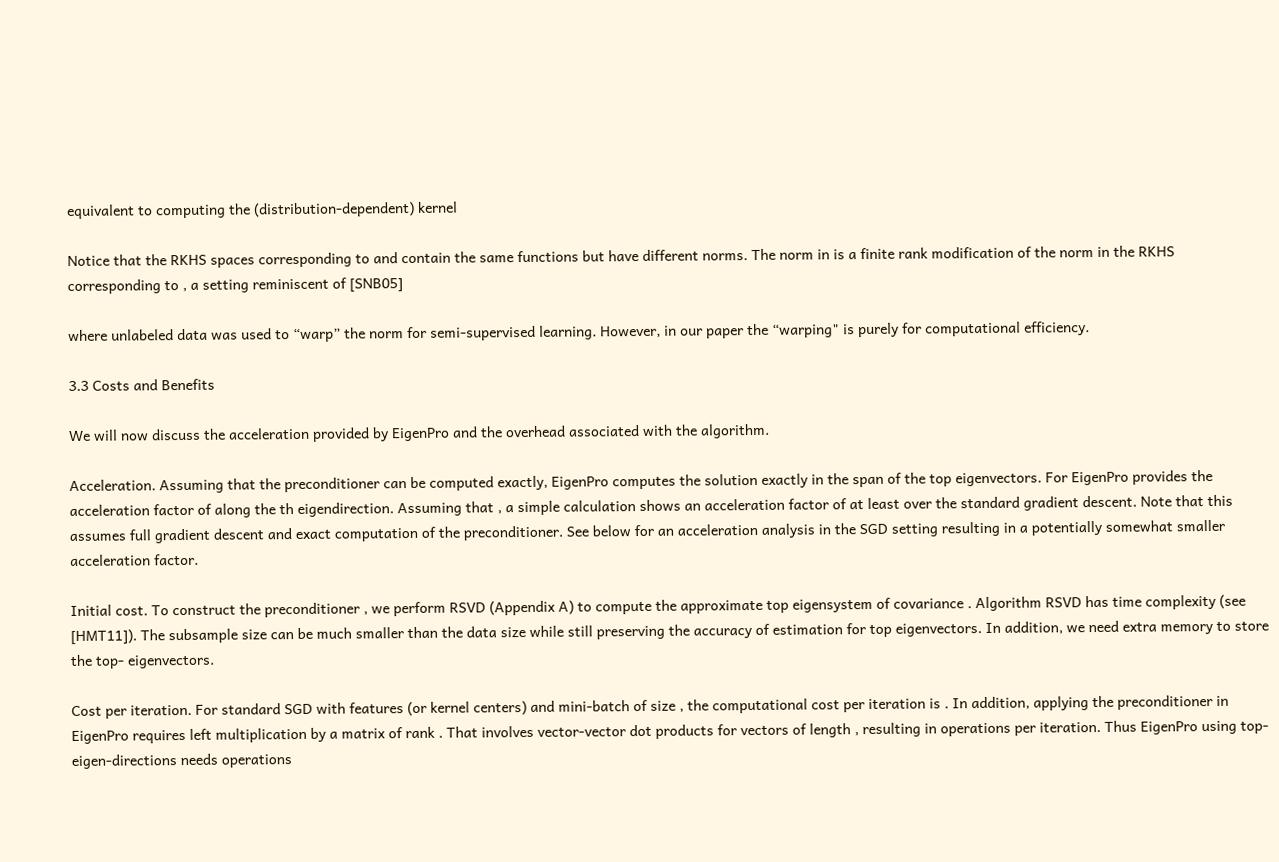equivalent to computing the (distribution-dependent) kernel

Notice that the RKHS spaces corresponding to and contain the same functions but have different norms. The norm in is a finite rank modification of the norm in the RKHS corresponding to , a setting reminiscent of [SNB05]

where unlabeled data was used to “warp” the norm for semi-supervised learning. However, in our paper the “warping" is purely for computational efficiency.

3.3 Costs and Benefits

We will now discuss the acceleration provided by EigenPro and the overhead associated with the algorithm.

Acceleration. Assuming that the preconditioner can be computed exactly, EigenPro computes the solution exactly in the span of the top eigenvectors. For EigenPro provides the acceleration factor of along the th eigendirection. Assuming that , a simple calculation shows an acceleration factor of at least over the standard gradient descent. Note that this assumes full gradient descent and exact computation of the preconditioner. See below for an acceleration analysis in the SGD setting resulting in a potentially somewhat smaller acceleration factor.

Initial cost. To construct the preconditioner , we perform RSVD (Appendix A) to compute the approximate top eigensystem of covariance . Algorithm RSVD has time complexity (see [HMT11]). The subsample size can be much smaller than the data size while still preserving the accuracy of estimation for top eigenvectors. In addition, we need extra memory to store the top- eigenvectors.

Cost per iteration. For standard SGD with features (or kernel centers) and mini-batch of size , the computational cost per iteration is . In addition, applying the preconditioner in EigenPro requires left multiplication by a matrix of rank . That involves vector-vector dot products for vectors of length , resulting in operations per iteration. Thus EigenPro using top- eigen-directions needs operations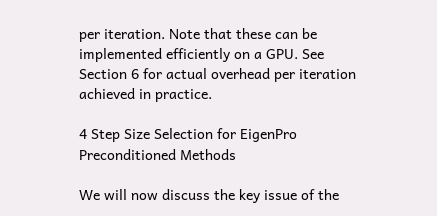per iteration. Note that these can be implemented efficiently on a GPU. See Section 6 for actual overhead per iteration achieved in practice.

4 Step Size Selection for EigenPro Preconditioned Methods

We will now discuss the key issue of the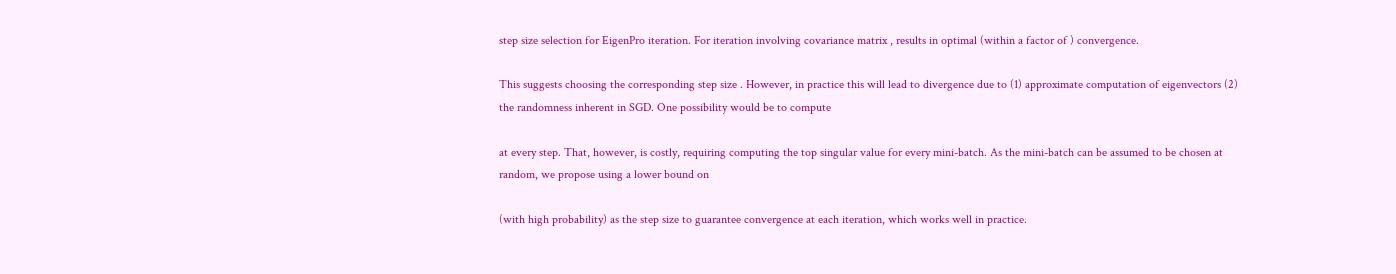step size selection for EigenPro iteration. For iteration involving covariance matrix , results in optimal (within a factor of ) convergence.

This suggests choosing the corresponding step size . However, in practice this will lead to divergence due to (1) approximate computation of eigenvectors (2) the randomness inherent in SGD. One possibility would be to compute

at every step. That, however, is costly, requiring computing the top singular value for every mini-batch. As the mini-batch can be assumed to be chosen at random, we propose using a lower bound on

(with high probability) as the step size to guarantee convergence at each iteration, which works well in practice.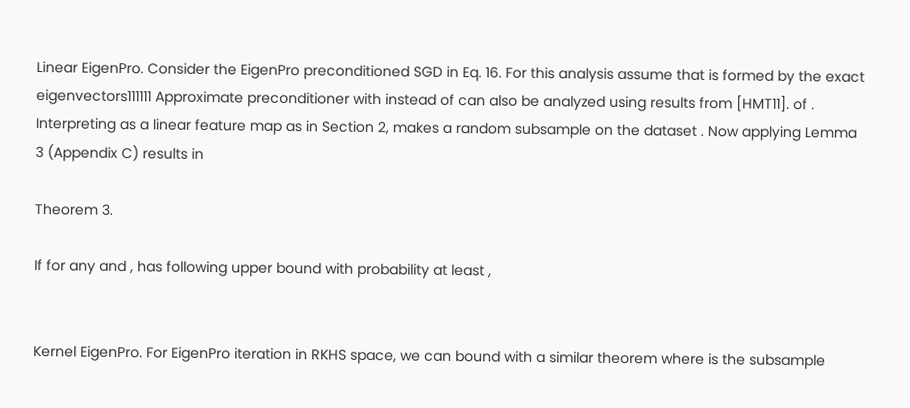Linear EigenPro. Consider the EigenPro preconditioned SGD in Eq. 16. For this analysis assume that is formed by the exact eigenvectors111111 Approximate preconditioner with instead of can also be analyzed using results from [HMT11]. of . Interpreting as a linear feature map as in Section 2, makes a random subsample on the dataset . Now applying Lemma 3 (Appendix C) results in

Theorem 3.

If for any and , has following upper bound with probability at least ,


Kernel EigenPro. For EigenPro iteration in RKHS space, we can bound with a similar theorem where is the subsample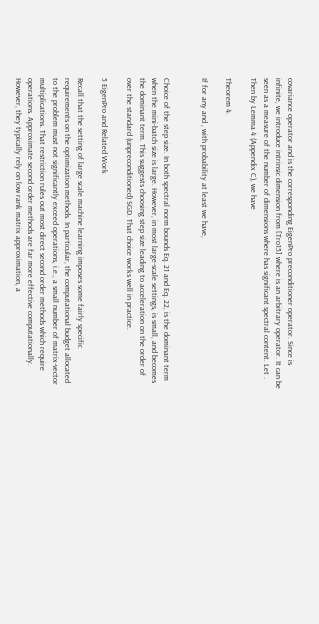covariance operator and is the corresponding EigenPro preconditioner operator. Since is infinite, we introduce intrinsic dimension from [Tro15] where is an arbitrary operator. It can be seen as a measure of the number of dimensions where has significant spectral content. Let . Then by Lemma 4 (Appendix C), we have

Theorem 4.

If for any and , with probability at least we have,


Choice of the step size. In both spectral norm bounds Eq. 21 and Eq. 22, is the dominant term when the mini-batch size is large. However, in most large-scale settings, is small, and becomes the dominant term. This suggests choosing step size leading to acceleration on the order of over the standard (unpreconditioned) SGD. That choice works well in practice.

5 EigenPro and Related Work

Recall that the setting of large scale machine learning imposes some fairly specific requirements on the optimization methods. In particular, the computational budget allocated to the problem must not significantly exceed operations, i.e., a small number of matrix-vector multiplications. That restriction rules out most direct second order methods which require operations. Approximate second order methods are far more effective computationally. However, they typically rely on low rank matrix approximation, a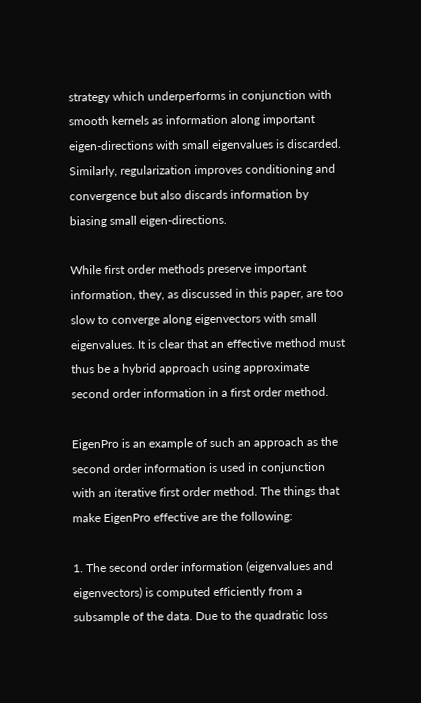strategy which underperforms in conjunction with smooth kernels as information along important eigen-directions with small eigenvalues is discarded. Similarly, regularization improves conditioning and convergence but also discards information by biasing small eigen-directions.

While first order methods preserve important information, they, as discussed in this paper, are too slow to converge along eigenvectors with small eigenvalues. It is clear that an effective method must thus be a hybrid approach using approximate second order information in a first order method.

EigenPro is an example of such an approach as the second order information is used in conjunction with an iterative first order method. The things that make EigenPro effective are the following:

1. The second order information (eigenvalues and eigenvectors) is computed efficiently from a subsample of the data. Due to the quadratic loss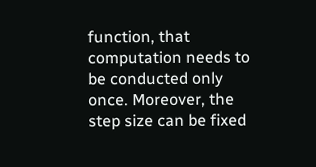function, that computation needs to be conducted only once. Moreover, the step size can be fixed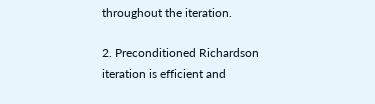throughout the iteration.

2. Preconditioned Richardson iteration is efficient and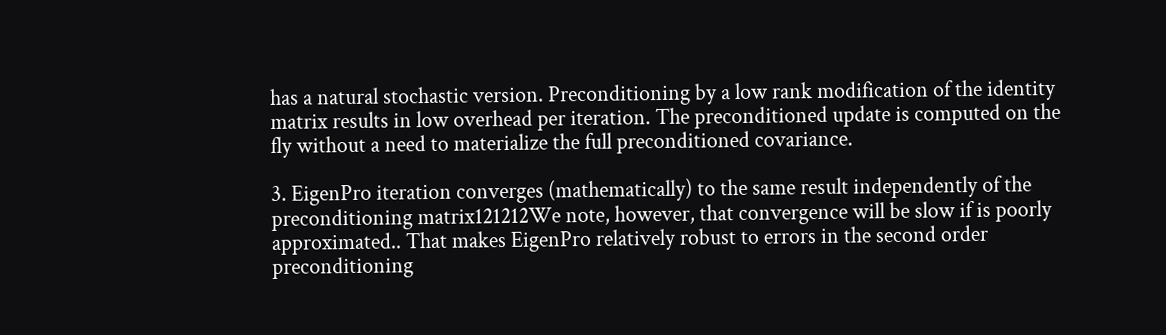has a natural stochastic version. Preconditioning by a low rank modification of the identity matrix results in low overhead per iteration. The preconditioned update is computed on the fly without a need to materialize the full preconditioned covariance.

3. EigenPro iteration converges (mathematically) to the same result independently of the preconditioning matrix121212We note, however, that convergence will be slow if is poorly approximated.. That makes EigenPro relatively robust to errors in the second order preconditioning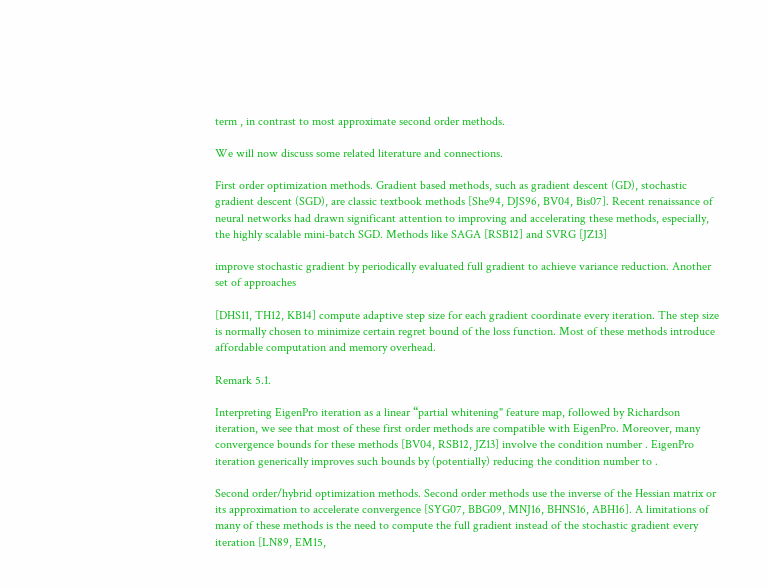term , in contrast to most approximate second order methods.

We will now discuss some related literature and connections.

First order optimization methods. Gradient based methods, such as gradient descent (GD), stochastic gradient descent (SGD), are classic textbook methods [She94, DJS96, BV04, Bis07]. Recent renaissance of neural networks had drawn significant attention to improving and accelerating these methods, especially, the highly scalable mini-batch SGD. Methods like SAGA [RSB12] and SVRG [JZ13]

improve stochastic gradient by periodically evaluated full gradient to achieve variance reduction. Another set of approaches

[DHS11, TH12, KB14] compute adaptive step size for each gradient coordinate every iteration. The step size is normally chosen to minimize certain regret bound of the loss function. Most of these methods introduce affordable computation and memory overhead.

Remark 5.1.

Interpreting EigenPro iteration as a linear “partial whitening" feature map, followed by Richardson iteration, we see that most of these first order methods are compatible with EigenPro. Moreover, many convergence bounds for these methods [BV04, RSB12, JZ13] involve the condition number . EigenPro iteration generically improves such bounds by (potentially) reducing the condition number to .

Second order/hybrid optimization methods. Second order methods use the inverse of the Hessian matrix or its approximation to accelerate convergence [SYG07, BBG09, MNJ16, BHNS16, ABH16]. A limitations of many of these methods is the need to compute the full gradient instead of the stochastic gradient every iteration [LN89, EM15,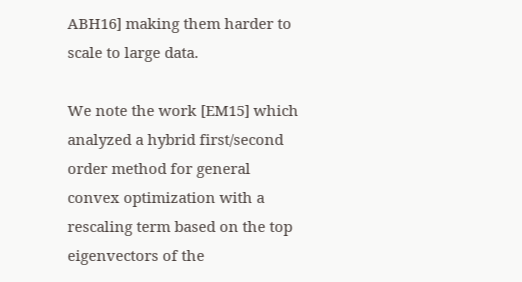ABH16] making them harder to scale to large data.

We note the work [EM15] which analyzed a hybrid first/second order method for general convex optimization with a rescaling term based on the top eigenvectors of the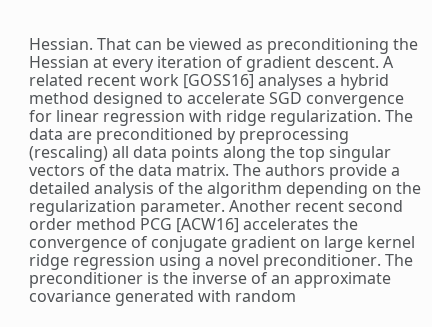Hessian. That can be viewed as preconditioning the Hessian at every iteration of gradient descent. A related recent work [GOSS16] analyses a hybrid method designed to accelerate SGD convergence for linear regression with ridge regularization. The data are preconditioned by preprocessing (rescaling) all data points along the top singular vectors of the data matrix. The authors provide a detailed analysis of the algorithm depending on the regularization parameter. Another recent second order method PCG [ACW16] accelerates the convergence of conjugate gradient on large kernel ridge regression using a novel preconditioner. The preconditioner is the inverse of an approximate covariance generated with random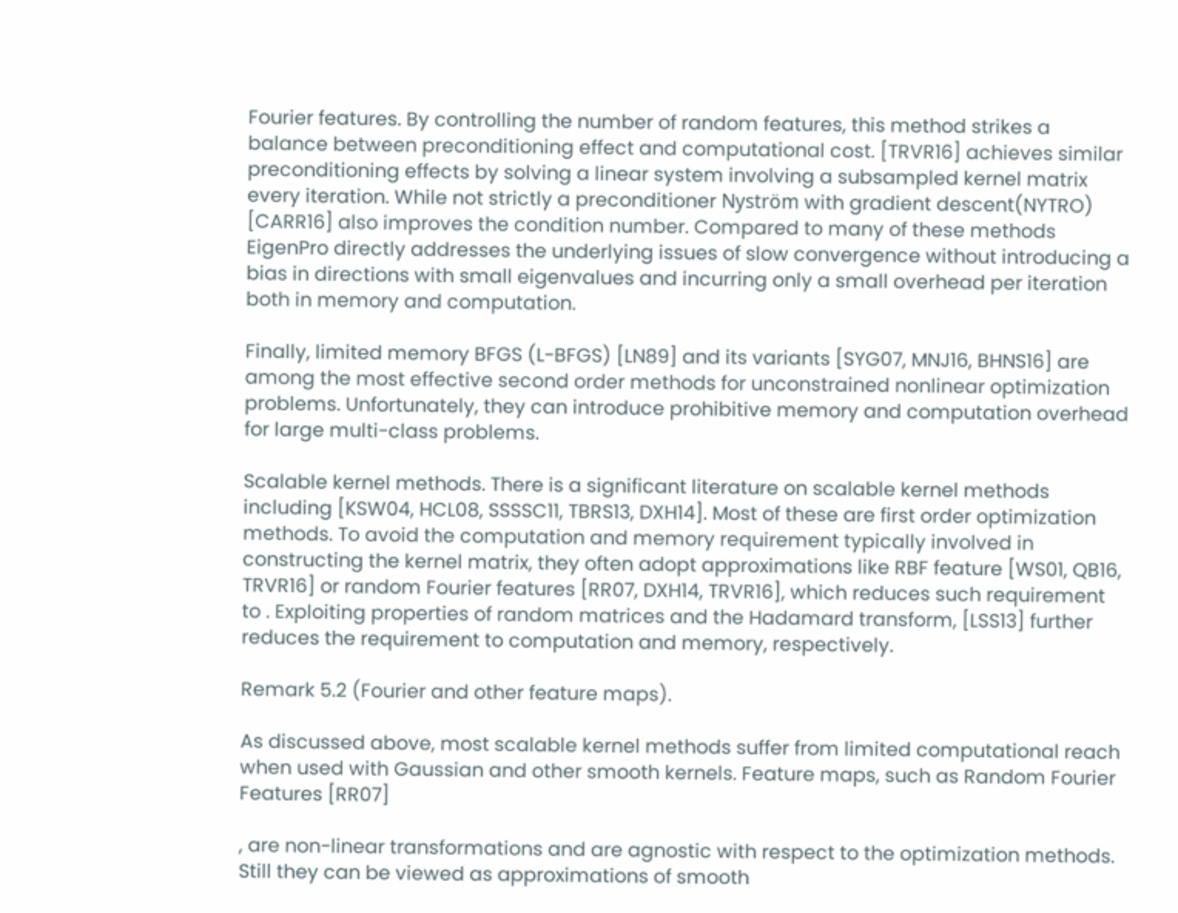Fourier features. By controlling the number of random features, this method strikes a balance between preconditioning effect and computational cost. [TRVR16] achieves similar preconditioning effects by solving a linear system involving a subsampled kernel matrix every iteration. While not strictly a preconditioner Nyström with gradient descent(NYTRO) [CARR16] also improves the condition number. Compared to many of these methods EigenPro directly addresses the underlying issues of slow convergence without introducing a bias in directions with small eigenvalues and incurring only a small overhead per iteration both in memory and computation.

Finally, limited memory BFGS (L-BFGS) [LN89] and its variants [SYG07, MNJ16, BHNS16] are among the most effective second order methods for unconstrained nonlinear optimization problems. Unfortunately, they can introduce prohibitive memory and computation overhead for large multi-class problems.

Scalable kernel methods. There is a significant literature on scalable kernel methods including [KSW04, HCL08, SSSSC11, TBRS13, DXH14]. Most of these are first order optimization methods. To avoid the computation and memory requirement typically involved in constructing the kernel matrix, they often adopt approximations like RBF feature [WS01, QB16, TRVR16] or random Fourier features [RR07, DXH14, TRVR16], which reduces such requirement to . Exploiting properties of random matrices and the Hadamard transform, [LSS13] further reduces the requirement to computation and memory, respectively.

Remark 5.2 (Fourier and other feature maps).

As discussed above, most scalable kernel methods suffer from limited computational reach when used with Gaussian and other smooth kernels. Feature maps, such as Random Fourier Features [RR07]

, are non-linear transformations and are agnostic with respect to the optimization methods. Still they can be viewed as approximations of smooth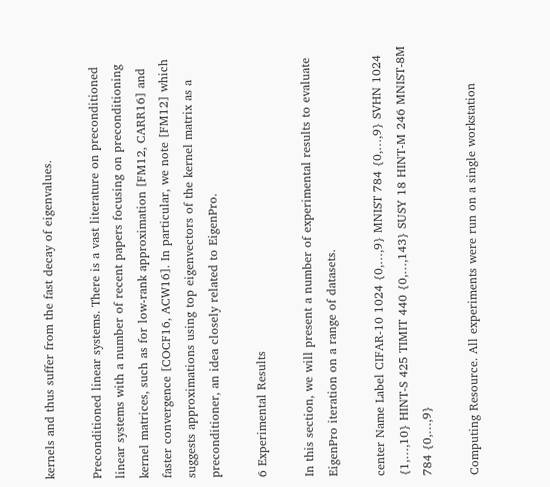kernels and thus suffer from the fast decay of eigenvalues.

Preconditioned linear systems. There is a vast literature on preconditioned linear systems with a number of recent papers focusing on preconditioning kernel matrices, such as for low-rank approximation [FM12, CARR16] and faster convergence [COCF16, ACW16]. In particular, we note [FM12] which suggests approximations using top eigenvectors of the kernel matrix as a preconditioner, an idea closely related to EigenPro.

6 Experimental Results

In this section, we will present a number of experimental results to evaluate EigenPro iteration on a range of datasets.

center Name Label CIFAR-10 1024 {0,…,9} MNIST 784 {0,…,9} SVHN 1024 {1,…,10} HINT-S 425 TIMIT 440 {0,…,143} SUSY 18 HINT-M 246 MNIST-8M 784 {0,…,9}

Computing Resource. All experiments were run on a single workstation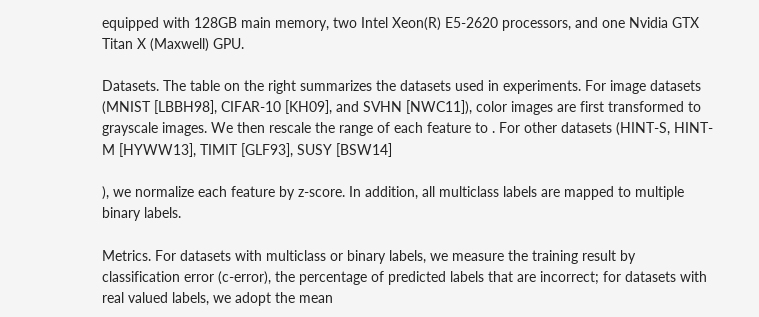equipped with 128GB main memory, two Intel Xeon(R) E5-2620 processors, and one Nvidia GTX Titan X (Maxwell) GPU.

Datasets. The table on the right summarizes the datasets used in experiments. For image datasets (MNIST [LBBH98], CIFAR-10 [KH09], and SVHN [NWC11]), color images are first transformed to grayscale images. We then rescale the range of each feature to . For other datasets (HINT-S, HINT-M [HYWW13], TIMIT [GLF93], SUSY [BSW14]

), we normalize each feature by z-score. In addition, all multiclass labels are mapped to multiple binary labels.

Metrics. For datasets with multiclass or binary labels, we measure the training result by classification error (c-error), the percentage of predicted labels that are incorrect; for datasets with real valued labels, we adopt the mean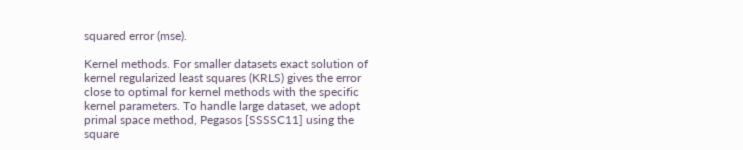squared error (mse).

Kernel methods. For smaller datasets exact solution of kernel regularized least squares (KRLS) gives the error close to optimal for kernel methods with the specific kernel parameters. To handle large dataset, we adopt primal space method, Pegasos [SSSSC11] using the square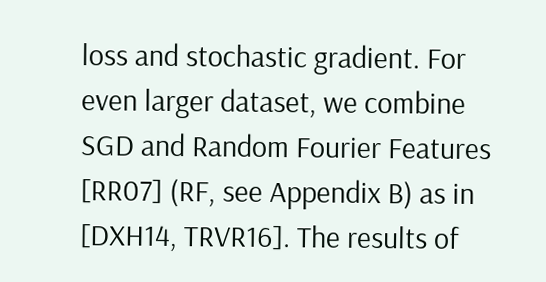loss and stochastic gradient. For even larger dataset, we combine SGD and Random Fourier Features [RR07] (RF, see Appendix B) as in [DXH14, TRVR16]. The results of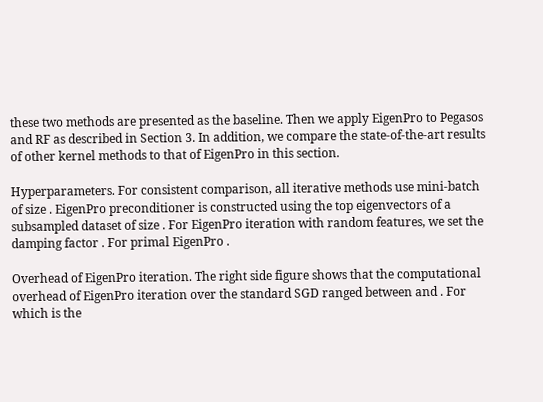these two methods are presented as the baseline. Then we apply EigenPro to Pegasos and RF as described in Section 3. In addition, we compare the state-of-the-art results of other kernel methods to that of EigenPro in this section.

Hyperparameters. For consistent comparison, all iterative methods use mini-batch of size . EigenPro preconditioner is constructed using the top eigenvectors of a subsampled dataset of size . For EigenPro iteration with random features, we set the damping factor . For primal EigenPro .

Overhead of EigenPro iteration. The right side figure shows that the computational overhead of EigenPro iteration over the standard SGD ranged between and . For which is the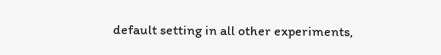default setting in all other experiments,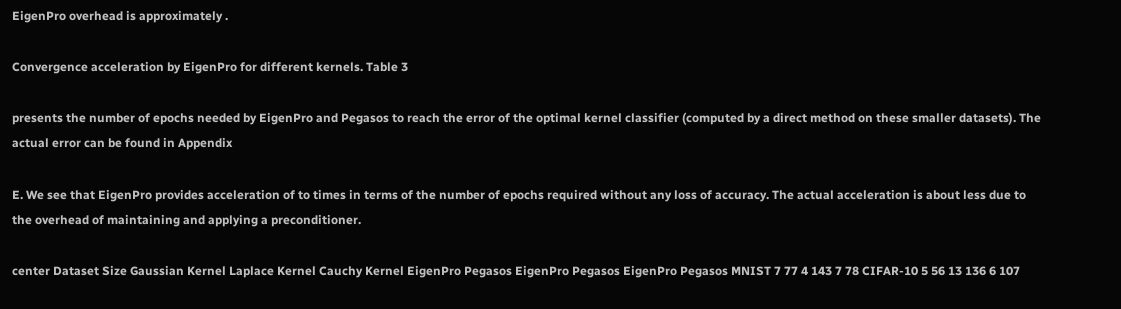EigenPro overhead is approximately .

Convergence acceleration by EigenPro for different kernels. Table 3

presents the number of epochs needed by EigenPro and Pegasos to reach the error of the optimal kernel classifier (computed by a direct method on these smaller datasets). The actual error can be found in Appendix

E. We see that EigenPro provides acceleration of to times in terms of the number of epochs required without any loss of accuracy. The actual acceleration is about less due to the overhead of maintaining and applying a preconditioner.

center Dataset Size Gaussian Kernel Laplace Kernel Cauchy Kernel EigenPro Pegasos EigenPro Pegasos EigenPro Pegasos MNIST 7 77 4 143 7 78 CIFAR-10 5 56 13 136 6 107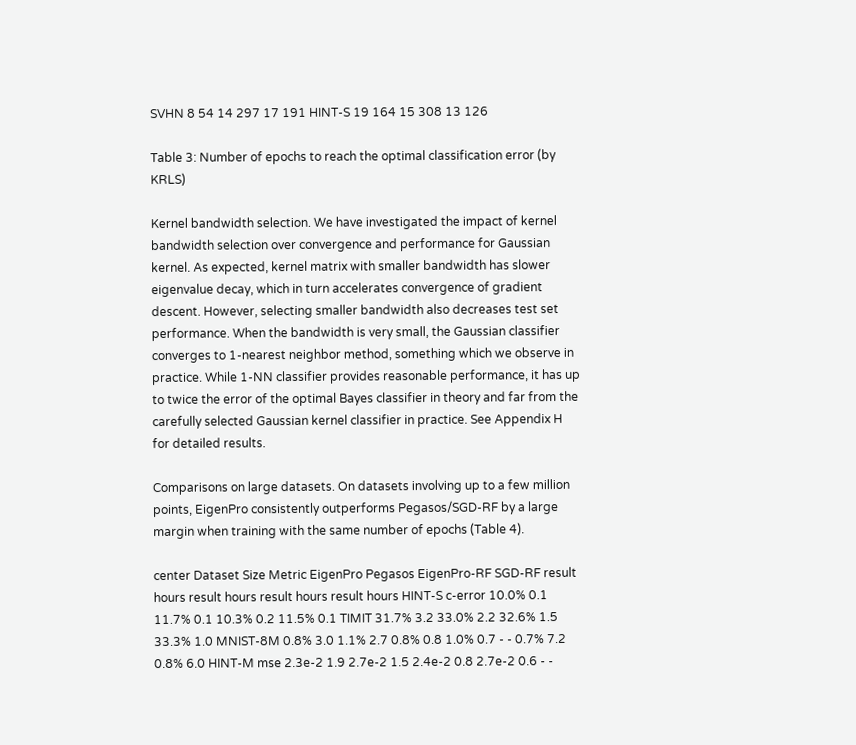SVHN 8 54 14 297 17 191 HINT-S 19 164 15 308 13 126

Table 3: Number of epochs to reach the optimal classification error (by KRLS)

Kernel bandwidth selection. We have investigated the impact of kernel bandwidth selection over convergence and performance for Gaussian kernel. As expected, kernel matrix with smaller bandwidth has slower eigenvalue decay, which in turn accelerates convergence of gradient descent. However, selecting smaller bandwidth also decreases test set performance. When the bandwidth is very small, the Gaussian classifier converges to 1-nearest neighbor method, something which we observe in practice. While 1-NN classifier provides reasonable performance, it has up to twice the error of the optimal Bayes classifier in theory and far from the carefully selected Gaussian kernel classifier in practice. See Appendix H for detailed results.

Comparisons on large datasets. On datasets involving up to a few million points, EigenPro consistently outperforms Pegasos/SGD-RF by a large margin when training with the same number of epochs (Table 4).

center Dataset Size Metric EigenPro Pegasos EigenPro-RF SGD-RF result hours result hours result hours result hours HINT-S c-error 10.0% 0.1 11.7% 0.1 10.3% 0.2 11.5% 0.1 TIMIT 31.7% 3.2 33.0% 2.2 32.6% 1.5 33.3% 1.0 MNIST-8M 0.8% 3.0 1.1% 2.7 0.8% 0.8 1.0% 0.7 - - 0.7% 7.2 0.8% 6.0 HINT-M mse 2.3e-2 1.9 2.7e-2 1.5 2.4e-2 0.8 2.7e-2 0.6 - -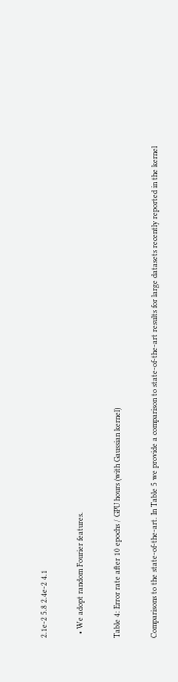2.1e-2 5.8 2.4e-2 4.1

  • We adopt random Fourier features.

Table 4: Error rate after 10 epochs / GPU hours (with Gaussian kernel)

Comparisons to the state-of-the-art. In Table 5 we provide a comparison to state-of-the-art results for large datasets recently reported in the kernel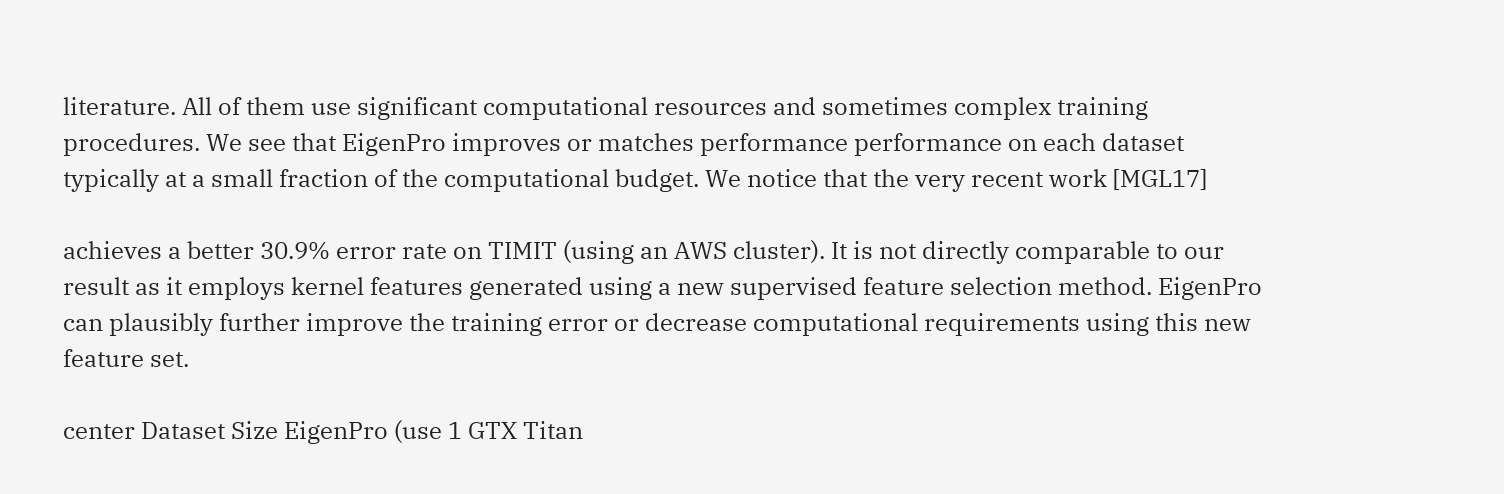literature. All of them use significant computational resources and sometimes complex training procedures. We see that EigenPro improves or matches performance performance on each dataset typically at a small fraction of the computational budget. We notice that the very recent work [MGL17]

achieves a better 30.9% error rate on TIMIT (using an AWS cluster). It is not directly comparable to our result as it employs kernel features generated using a new supervised feature selection method. EigenPro can plausibly further improve the training error or decrease computational requirements using this new feature set.

center Dataset Size EigenPro (use 1 GTX Titan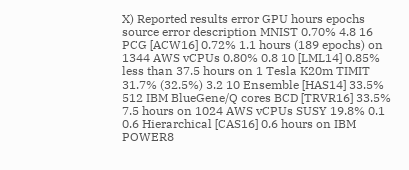X) Reported results error GPU hours epochs source error description MNIST 0.70% 4.8 16 PCG [ACW16] 0.72% 1.1 hours (189 epochs) on 1344 AWS vCPUs 0.80% 0.8 10 [LML14] 0.85% less than 37.5 hours on 1 Tesla K20m TIMIT 31.7% (32.5%) 3.2 10 Ensemble [HAS14] 33.5% 512 IBM BlueGene/Q cores BCD [TRVR16] 33.5% 7.5 hours on 1024 AWS vCPUs SUSY 19.8% 0.1 0.6 Hierarchical [CAS16] 0.6 hours on IBM POWER8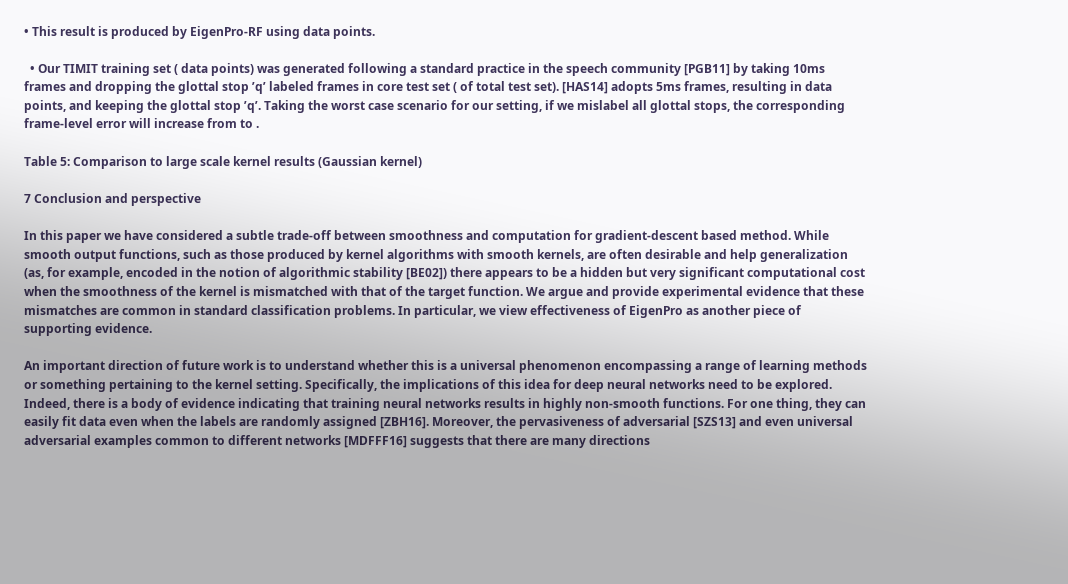• This result is produced by EigenPro-RF using data points.

  • Our TIMIT training set ( data points) was generated following a standard practice in the speech community [PGB11] by taking 10ms frames and dropping the glottal stop ’q’ labeled frames in core test set ( of total test set). [HAS14] adopts 5ms frames, resulting in data points, and keeping the glottal stop ’q’. Taking the worst case scenario for our setting, if we mislabel all glottal stops, the corresponding frame-level error will increase from to .

Table 5: Comparison to large scale kernel results (Gaussian kernel)

7 Conclusion and perspective

In this paper we have considered a subtle trade-off between smoothness and computation for gradient-descent based method. While smooth output functions, such as those produced by kernel algorithms with smooth kernels, are often desirable and help generalization (as, for example, encoded in the notion of algorithmic stability [BE02]) there appears to be a hidden but very significant computational cost when the smoothness of the kernel is mismatched with that of the target function. We argue and provide experimental evidence that these mismatches are common in standard classification problems. In particular, we view effectiveness of EigenPro as another piece of supporting evidence.

An important direction of future work is to understand whether this is a universal phenomenon encompassing a range of learning methods or something pertaining to the kernel setting. Specifically, the implications of this idea for deep neural networks need to be explored. Indeed, there is a body of evidence indicating that training neural networks results in highly non-smooth functions. For one thing, they can easily fit data even when the labels are randomly assigned [ZBH16]. Moreover, the pervasiveness of adversarial [SZS13] and even universal adversarial examples common to different networks [MDFFF16] suggests that there are many directions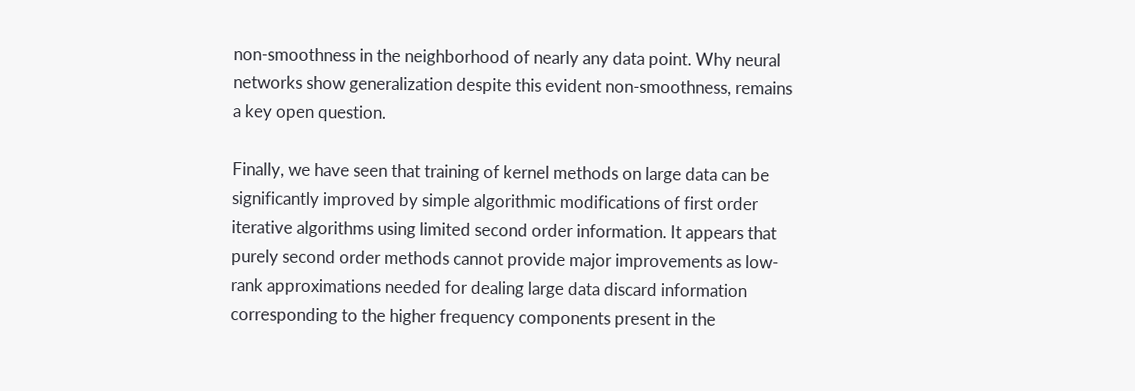non-smoothness in the neighborhood of nearly any data point. Why neural networks show generalization despite this evident non-smoothness, remains a key open question.

Finally, we have seen that training of kernel methods on large data can be significantly improved by simple algorithmic modifications of first order iterative algorithms using limited second order information. It appears that purely second order methods cannot provide major improvements as low-rank approximations needed for dealing large data discard information corresponding to the higher frequency components present in the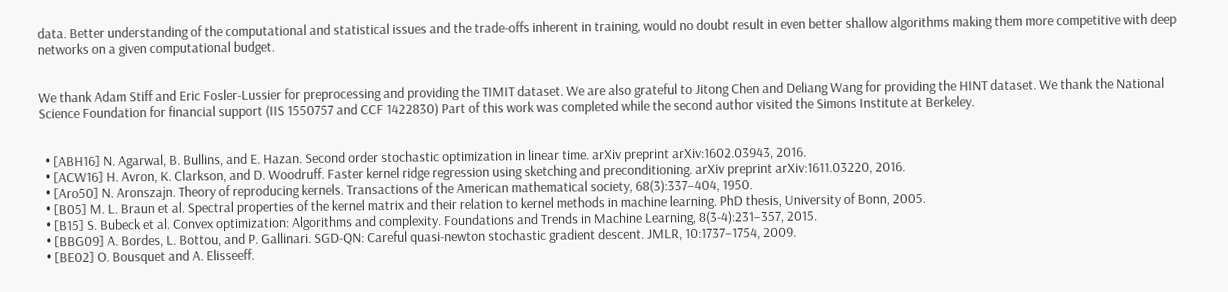data. Better understanding of the computational and statistical issues and the trade-offs inherent in training, would no doubt result in even better shallow algorithms making them more competitive with deep networks on a given computational budget.


We thank Adam Stiff and Eric Fosler-Lussier for preprocessing and providing the TIMIT dataset. We are also grateful to Jitong Chen and Deliang Wang for providing the HINT dataset. We thank the National Science Foundation for financial support (IIS 1550757 and CCF 1422830) Part of this work was completed while the second author visited the Simons Institute at Berkeley.


  • [ABH16] N. Agarwal, B. Bullins, and E. Hazan. Second order stochastic optimization in linear time. arXiv preprint arXiv:1602.03943, 2016.
  • [ACW16] H. Avron, K. Clarkson, and D. Woodruff. Faster kernel ridge regression using sketching and preconditioning. arXiv preprint arXiv:1611.03220, 2016.
  • [Aro50] N. Aronszajn. Theory of reproducing kernels. Transactions of the American mathematical society, 68(3):337–404, 1950.
  • [B05] M. L. Braun et al. Spectral properties of the kernel matrix and their relation to kernel methods in machine learning. PhD thesis, University of Bonn, 2005.
  • [B15] S. Bubeck et al. Convex optimization: Algorithms and complexity. Foundations and Trends in Machine Learning, 8(3-4):231–357, 2015.
  • [BBG09] A. Bordes, L. Bottou, and P. Gallinari. SGD-QN: Careful quasi-newton stochastic gradient descent. JMLR, 10:1737–1754, 2009.
  • [BE02] O. Bousquet and A. Elisseeff.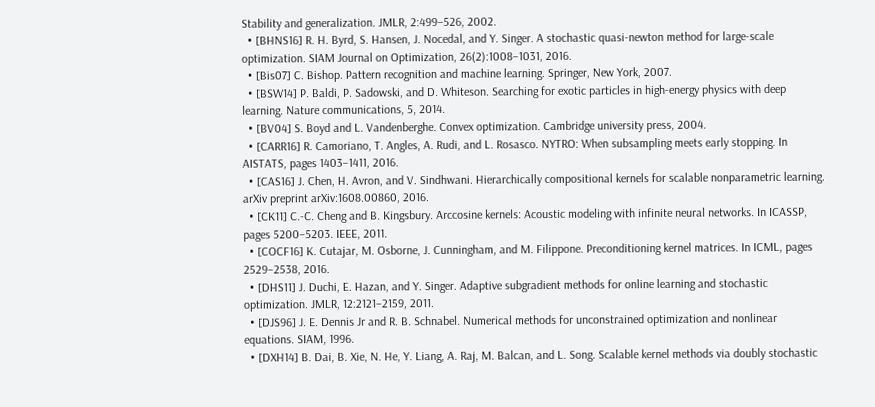Stability and generalization. JMLR, 2:499–526, 2002.
  • [BHNS16] R. H. Byrd, S. Hansen, J. Nocedal, and Y. Singer. A stochastic quasi-newton method for large-scale optimization. SIAM Journal on Optimization, 26(2):1008–1031, 2016.
  • [Bis07] C. Bishop. Pattern recognition and machine learning. Springer, New York, 2007.
  • [BSW14] P. Baldi, P. Sadowski, and D. Whiteson. Searching for exotic particles in high-energy physics with deep learning. Nature communications, 5, 2014.
  • [BV04] S. Boyd and L. Vandenberghe. Convex optimization. Cambridge university press, 2004.
  • [CARR16] R. Camoriano, T. Angles, A. Rudi, and L. Rosasco. NYTRO: When subsampling meets early stopping. In AISTATS, pages 1403–1411, 2016.
  • [CAS16] J. Chen, H. Avron, and V. Sindhwani. Hierarchically compositional kernels for scalable nonparametric learning. arXiv preprint arXiv:1608.00860, 2016.
  • [CK11] C.-C. Cheng and B. Kingsbury. Arccosine kernels: Acoustic modeling with infinite neural networks. In ICASSP, pages 5200–5203. IEEE, 2011.
  • [COCF16] K. Cutajar, M. Osborne, J. Cunningham, and M. Filippone. Preconditioning kernel matrices. In ICML, pages 2529–2538, 2016.
  • [DHS11] J. Duchi, E. Hazan, and Y. Singer. Adaptive subgradient methods for online learning and stochastic optimization. JMLR, 12:2121–2159, 2011.
  • [DJS96] J. E. Dennis Jr and R. B. Schnabel. Numerical methods for unconstrained optimization and nonlinear equations. SIAM, 1996.
  • [DXH14] B. Dai, B. Xie, N. He, Y. Liang, A. Raj, M. Balcan, and L. Song. Scalable kernel methods via doubly stochastic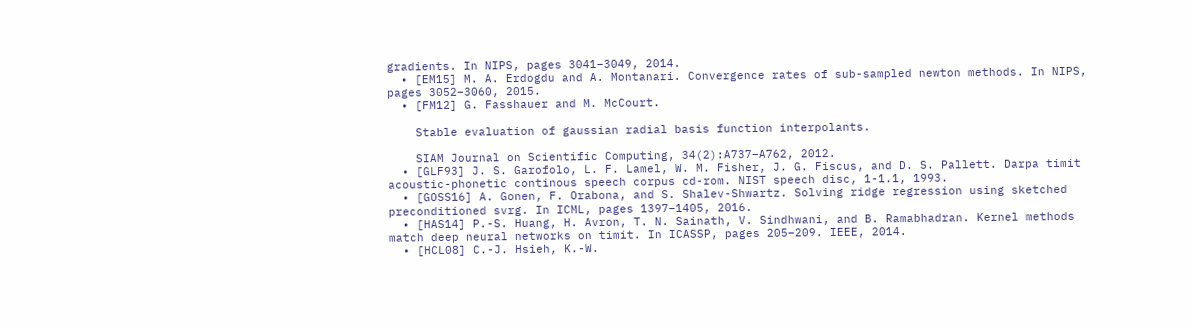gradients. In NIPS, pages 3041–3049, 2014.
  • [EM15] M. A. Erdogdu and A. Montanari. Convergence rates of sub-sampled newton methods. In NIPS, pages 3052–3060, 2015.
  • [FM12] G. Fasshauer and M. McCourt.

    Stable evaluation of gaussian radial basis function interpolants.

    SIAM Journal on Scientific Computing, 34(2):A737–A762, 2012.
  • [GLF93] J. S. Garofolo, L. F. Lamel, W. M. Fisher, J. G. Fiscus, and D. S. Pallett. Darpa timit acoustic-phonetic continous speech corpus cd-rom. NIST speech disc, 1-1.1, 1993.
  • [GOSS16] A. Gonen, F. Orabona, and S. Shalev-Shwartz. Solving ridge regression using sketched preconditioned svrg. In ICML, pages 1397–1405, 2016.
  • [HAS14] P.-S. Huang, H. Avron, T. N. Sainath, V. Sindhwani, and B. Ramabhadran. Kernel methods match deep neural networks on timit. In ICASSP, pages 205–209. IEEE, 2014.
  • [HCL08] C.-J. Hsieh, K.-W.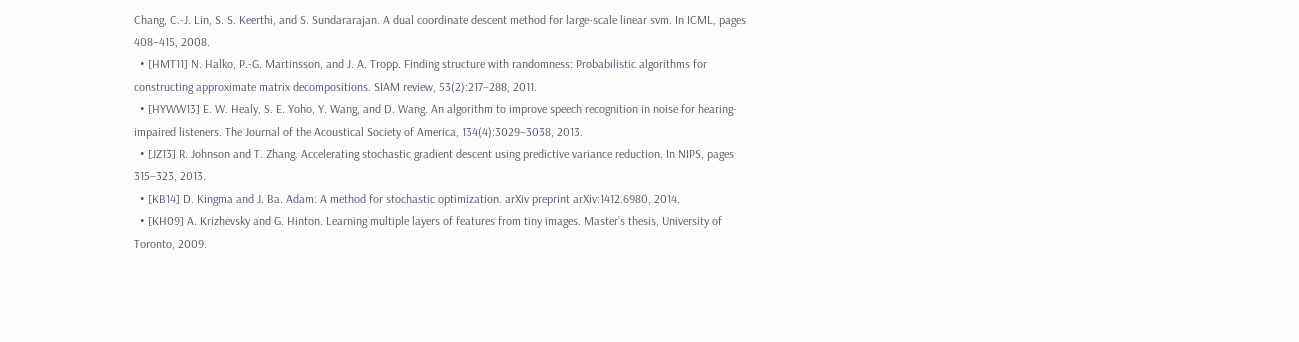Chang, C.-J. Lin, S. S. Keerthi, and S. Sundararajan. A dual coordinate descent method for large-scale linear svm. In ICML, pages 408–415, 2008.
  • [HMT11] N. Halko, P.-G. Martinsson, and J. A. Tropp. Finding structure with randomness: Probabilistic algorithms for constructing approximate matrix decompositions. SIAM review, 53(2):217–288, 2011.
  • [HYWW13] E. W. Healy, S. E. Yoho, Y. Wang, and D. Wang. An algorithm to improve speech recognition in noise for hearing-impaired listeners. The Journal of the Acoustical Society of America, 134(4):3029–3038, 2013.
  • [JZ13] R. Johnson and T. Zhang. Accelerating stochastic gradient descent using predictive variance reduction. In NIPS, pages 315–323, 2013.
  • [KB14] D. Kingma and J. Ba. Adam: A method for stochastic optimization. arXiv preprint arXiv:1412.6980, 2014.
  • [KH09] A. Krizhevsky and G. Hinton. Learning multiple layers of features from tiny images. Master’s thesis, University of Toronto, 2009.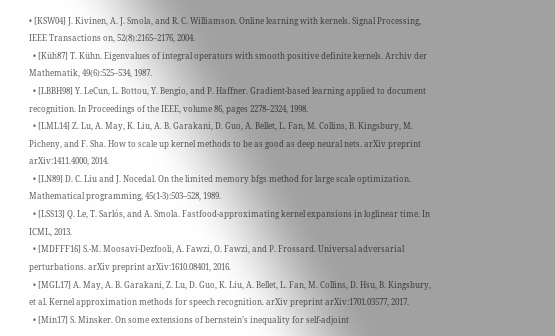• [KSW04] J. Kivinen, A. J. Smola, and R. C. Williamson. Online learning with kernels. Signal Processing, IEEE Transactions on, 52(8):2165–2176, 2004.
  • [Küh87] T. Kühn. Eigenvalues of integral operators with smooth positive definite kernels. Archiv der Mathematik, 49(6):525–534, 1987.
  • [LBBH98] Y. LeCun, L. Bottou, Y. Bengio, and P. Haffner. Gradient-based learning applied to document recognition. In Proceedings of the IEEE, volume 86, pages 2278–2324, 1998.
  • [LML14] Z. Lu, A. May, K. Liu, A. B. Garakani, D. Guo, A. Bellet, L. Fan, M. Collins, B. Kingsbury, M. Picheny, and F. Sha. How to scale up kernel methods to be as good as deep neural nets. arXiv preprint arXiv:1411.4000, 2014.
  • [LN89] D. C. Liu and J. Nocedal. On the limited memory bfgs method for large scale optimization. Mathematical programming, 45(1-3):503–528, 1989.
  • [LSS13] Q. Le, T. Sarlós, and A. Smola. Fastfood-approximating kernel expansions in loglinear time. In ICML, 2013.
  • [MDFFF16] S.-M. Moosavi-Dezfooli, A. Fawzi, O. Fawzi, and P. Frossard. Universal adversarial perturbations. arXiv preprint arXiv:1610.08401, 2016.
  • [MGL17] A. May, A. B. Garakani, Z. Lu, D. Guo, K. Liu, A. Bellet, L. Fan, M. Collins, D. Hsu, B. Kingsbury, et al. Kernel approximation methods for speech recognition. arXiv preprint arXiv:1701.03577, 2017.
  • [Min17] S. Minsker. On some extensions of bernstein’s inequality for self-adjoint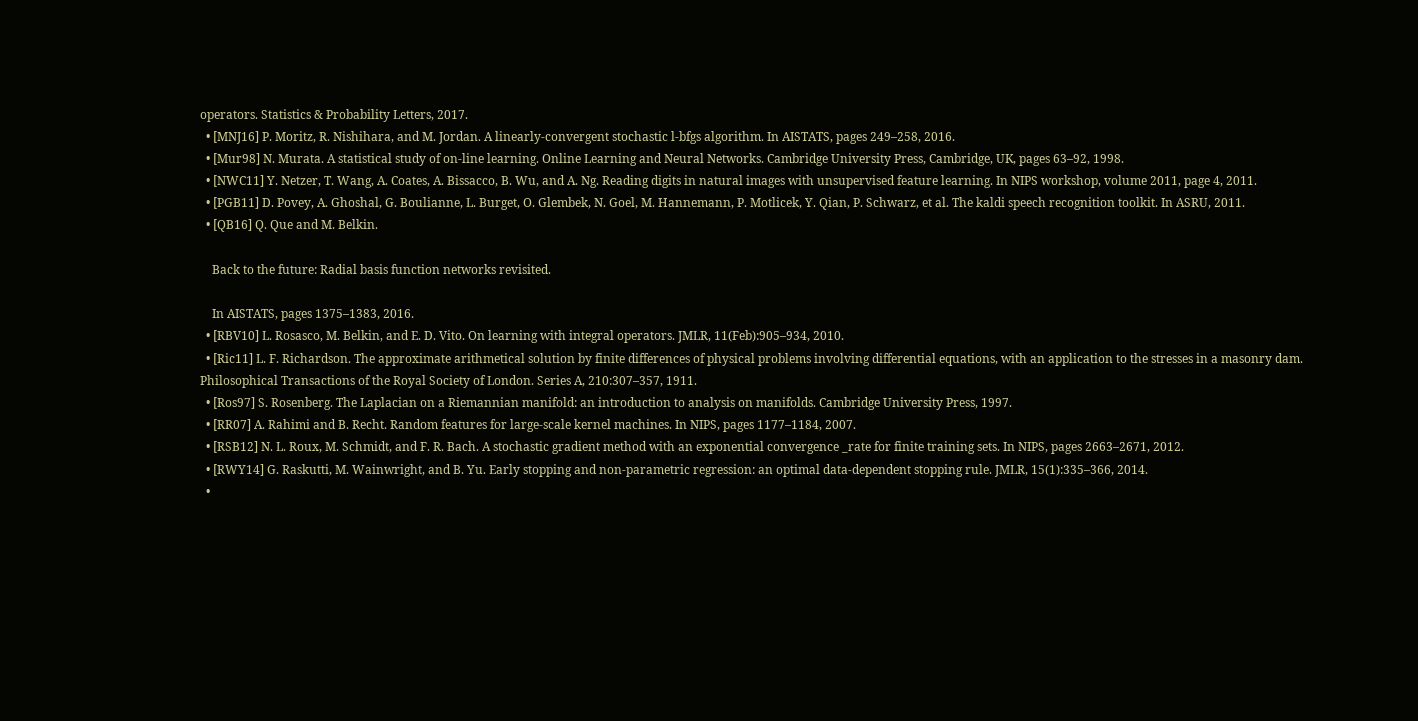operators. Statistics & Probability Letters, 2017.
  • [MNJ16] P. Moritz, R. Nishihara, and M. Jordan. A linearly-convergent stochastic l-bfgs algorithm. In AISTATS, pages 249–258, 2016.
  • [Mur98] N. Murata. A statistical study of on-line learning. Online Learning and Neural Networks. Cambridge University Press, Cambridge, UK, pages 63–92, 1998.
  • [NWC11] Y. Netzer, T. Wang, A. Coates, A. Bissacco, B. Wu, and A. Ng. Reading digits in natural images with unsupervised feature learning. In NIPS workshop, volume 2011, page 4, 2011.
  • [PGB11] D. Povey, A. Ghoshal, G. Boulianne, L. Burget, O. Glembek, N. Goel, M. Hannemann, P. Motlicek, Y. Qian, P. Schwarz, et al. The kaldi speech recognition toolkit. In ASRU, 2011.
  • [QB16] Q. Que and M. Belkin.

    Back to the future: Radial basis function networks revisited.

    In AISTATS, pages 1375–1383, 2016.
  • [RBV10] L. Rosasco, M. Belkin, and E. D. Vito. On learning with integral operators. JMLR, 11(Feb):905–934, 2010.
  • [Ric11] L. F. Richardson. The approximate arithmetical solution by finite differences of physical problems involving differential equations, with an application to the stresses in a masonry dam. Philosophical Transactions of the Royal Society of London. Series A, 210:307–357, 1911.
  • [Ros97] S. Rosenberg. The Laplacian on a Riemannian manifold: an introduction to analysis on manifolds. Cambridge University Press, 1997.
  • [RR07] A. Rahimi and B. Recht. Random features for large-scale kernel machines. In NIPS, pages 1177–1184, 2007.
  • [RSB12] N. L. Roux, M. Schmidt, and F. R. Bach. A stochastic gradient method with an exponential convergence _rate for finite training sets. In NIPS, pages 2663–2671, 2012.
  • [RWY14] G. Raskutti, M. Wainwright, and B. Yu. Early stopping and non-parametric regression: an optimal data-dependent stopping rule. JMLR, 15(1):335–366, 2014.
  •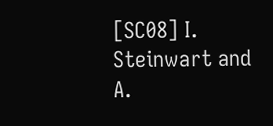[SC08] I. Steinwart and A.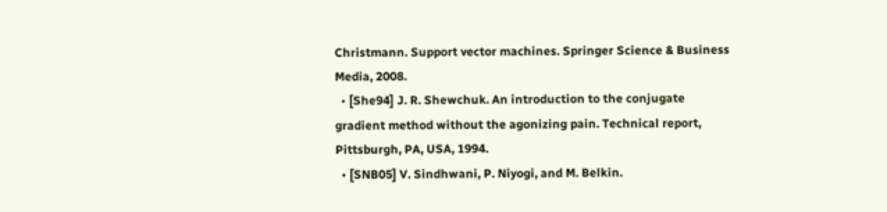Christmann. Support vector machines. Springer Science & Business Media, 2008.
  • [She94] J. R. Shewchuk. An introduction to the conjugate gradient method without the agonizing pain. Technical report, Pittsburgh, PA, USA, 1994.
  • [SNB05] V. Sindhwani, P. Niyogi, and M. Belkin.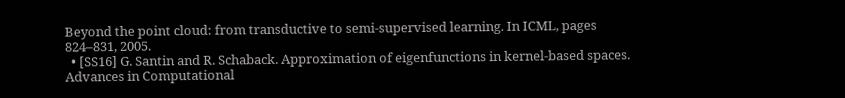Beyond the point cloud: from transductive to semi-supervised learning. In ICML, pages 824–831, 2005.
  • [SS16] G. Santin and R. Schaback. Approximation of eigenfunctions in kernel-based spaces. Advances in Computational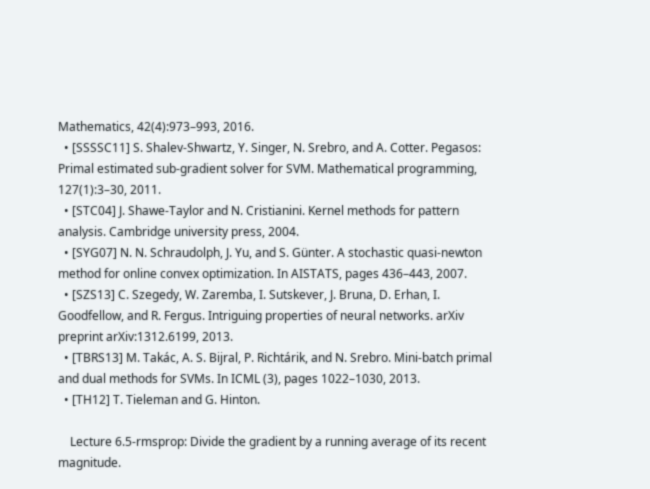Mathematics, 42(4):973–993, 2016.
  • [SSSSC11] S. Shalev-Shwartz, Y. Singer, N. Srebro, and A. Cotter. Pegasos: Primal estimated sub-gradient solver for SVM. Mathematical programming, 127(1):3–30, 2011.
  • [STC04] J. Shawe-Taylor and N. Cristianini. Kernel methods for pattern analysis. Cambridge university press, 2004.
  • [SYG07] N. N. Schraudolph, J. Yu, and S. Günter. A stochastic quasi-newton method for online convex optimization. In AISTATS, pages 436–443, 2007.
  • [SZS13] C. Szegedy, W. Zaremba, I. Sutskever, J. Bruna, D. Erhan, I. Goodfellow, and R. Fergus. Intriguing properties of neural networks. arXiv preprint arXiv:1312.6199, 2013.
  • [TBRS13] M. Takác, A. S. Bijral, P. Richtárik, and N. Srebro. Mini-batch primal and dual methods for SVMs. In ICML (3), pages 1022–1030, 2013.
  • [TH12] T. Tieleman and G. Hinton.

    Lecture 6.5-rmsprop: Divide the gradient by a running average of its recent magnitude.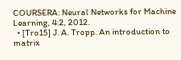COURSERA: Neural Networks for Machine Learning, 4:2, 2012.
  • [Tro15] J. A. Tropp. An introduction to matrix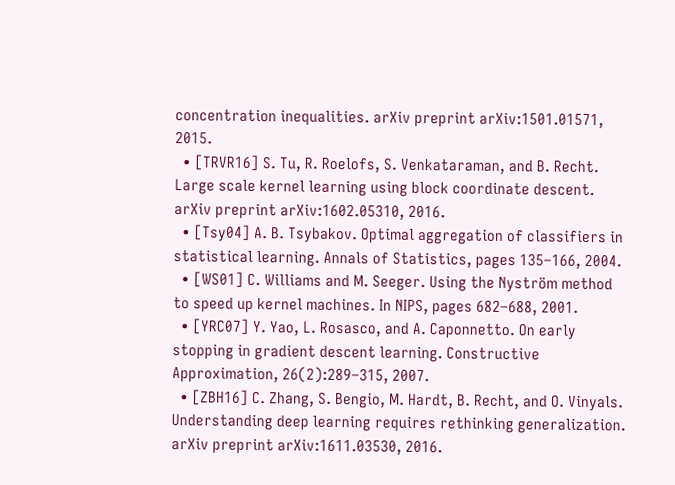concentration inequalities. arXiv preprint arXiv:1501.01571, 2015.
  • [TRVR16] S. Tu, R. Roelofs, S. Venkataraman, and B. Recht. Large scale kernel learning using block coordinate descent. arXiv preprint arXiv:1602.05310, 2016.
  • [Tsy04] A. B. Tsybakov. Optimal aggregation of classifiers in statistical learning. Annals of Statistics, pages 135–166, 2004.
  • [WS01] C. Williams and M. Seeger. Using the Nyström method to speed up kernel machines. In NIPS, pages 682–688, 2001.
  • [YRC07] Y. Yao, L. Rosasco, and A. Caponnetto. On early stopping in gradient descent learning. Constructive Approximation, 26(2):289–315, 2007.
  • [ZBH16] C. Zhang, S. Bengio, M. Hardt, B. Recht, and O. Vinyals. Understanding deep learning requires rethinking generalization. arXiv preprint arXiv:1611.03530, 2016.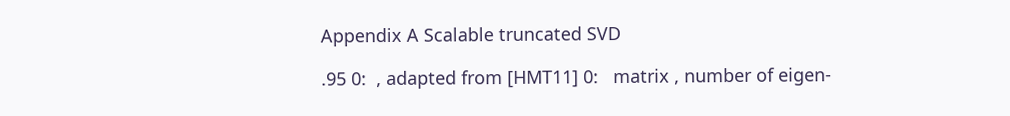Appendix A Scalable truncated SVD

.95 0:  , adapted from [HMT11] 0:   matrix , number of eigen-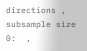directions , subsample size 0:  ,